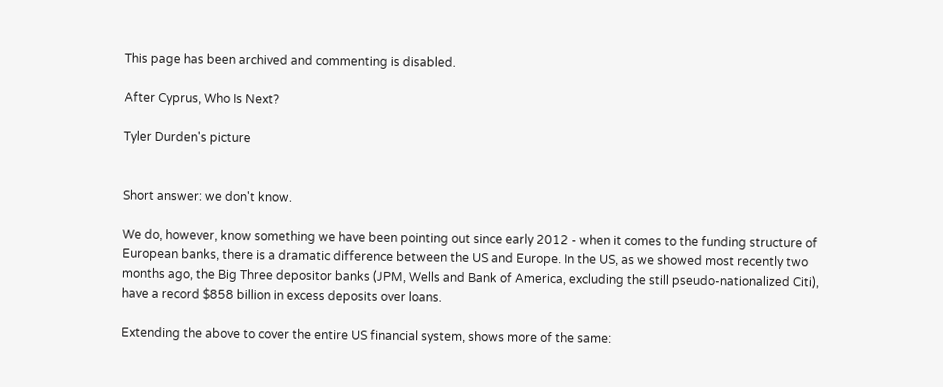This page has been archived and commenting is disabled.

After Cyprus, Who Is Next?

Tyler Durden's picture


Short answer: we don't know.

We do, however, know something we have been pointing out since early 2012 - when it comes to the funding structure of European banks, there is a dramatic difference between the US and Europe. In the US, as we showed most recently two months ago, the Big Three depositor banks (JPM, Wells and Bank of America, excluding the still pseudo-nationalized Citi), have a record $858 billion in excess deposits over loans.

Extending the above to cover the entire US financial system, shows more of the same: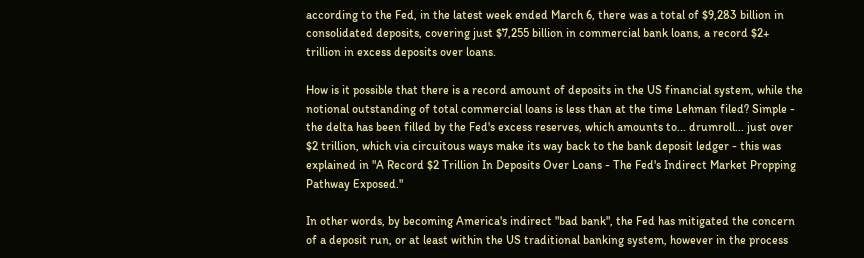according to the Fed, in the latest week ended March 6, there was a total of $9,283 billion in consolidated deposits, covering just $7,255 billion in commercial bank loans, a record $2+ trillion in excess deposits over loans.

How is it possible that there is a record amount of deposits in the US financial system, while the notional outstanding of total commercial loans is less than at the time Lehman filed? Simple - the delta has been filled by the Fed's excess reserves, which amounts to... drumroll... just over $2 trillion, which via circuitous ways make its way back to the bank deposit ledger - this was explained in "A Record $2 Trillion In Deposits Over Loans - The Fed's Indirect Market Propping Pathway Exposed."

In other words, by becoming America's indirect "bad bank", the Fed has mitigated the concern of a deposit run, or at least within the US traditional banking system, however in the process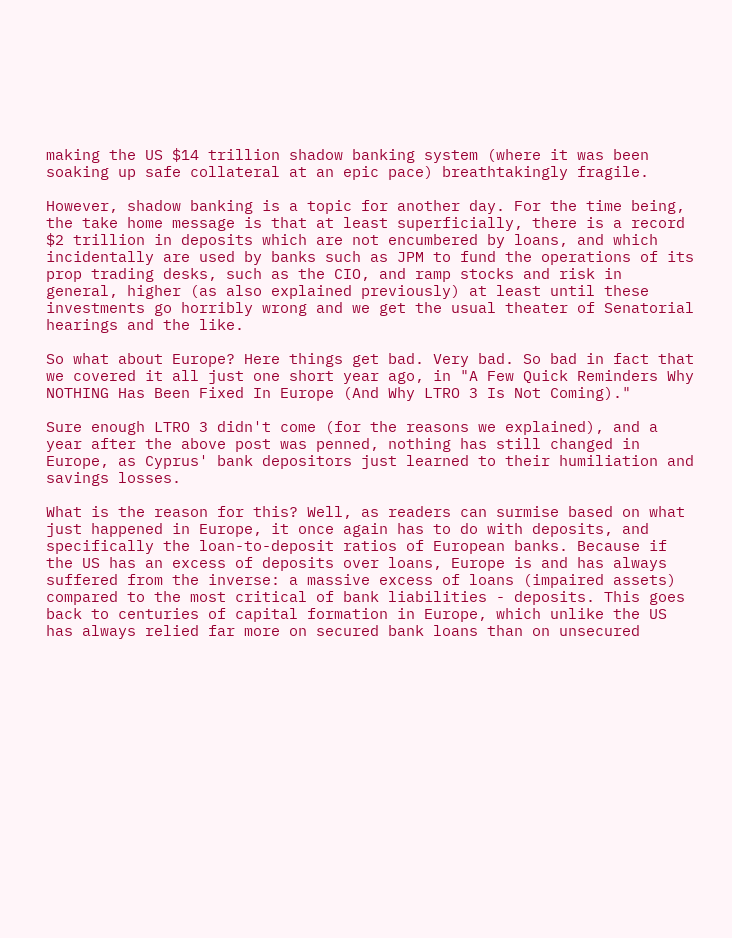making the US $14 trillion shadow banking system (where it was been soaking up safe collateral at an epic pace) breathtakingly fragile.

However, shadow banking is a topic for another day. For the time being, the take home message is that at least superficially, there is a record $2 trillion in deposits which are not encumbered by loans, and which incidentally are used by banks such as JPM to fund the operations of its prop trading desks, such as the CIO, and ramp stocks and risk in general, higher (as also explained previously) at least until these investments go horribly wrong and we get the usual theater of Senatorial hearings and the like.

So what about Europe? Here things get bad. Very bad. So bad in fact that we covered it all just one short year ago, in "A Few Quick Reminders Why NOTHING Has Been Fixed In Europe (And Why LTRO 3 Is Not Coming)."

Sure enough LTRO 3 didn't come (for the reasons we explained), and a year after the above post was penned, nothing has still changed in Europe, as Cyprus' bank depositors just learned to their humiliation and savings losses.

What is the reason for this? Well, as readers can surmise based on what just happened in Europe, it once again has to do with deposits, and specifically the loan-to-deposit ratios of European banks. Because if the US has an excess of deposits over loans, Europe is and has always suffered from the inverse: a massive excess of loans (impaired assets) compared to the most critical of bank liabilities - deposits. This goes back to centuries of capital formation in Europe, which unlike the US has always relied far more on secured bank loans than on unsecured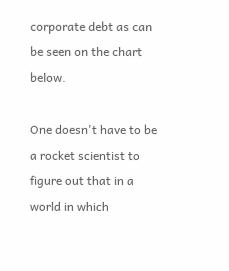corporate debt as can be seen on the chart below.

One doesn't have to be a rocket scientist to figure out that in a world in which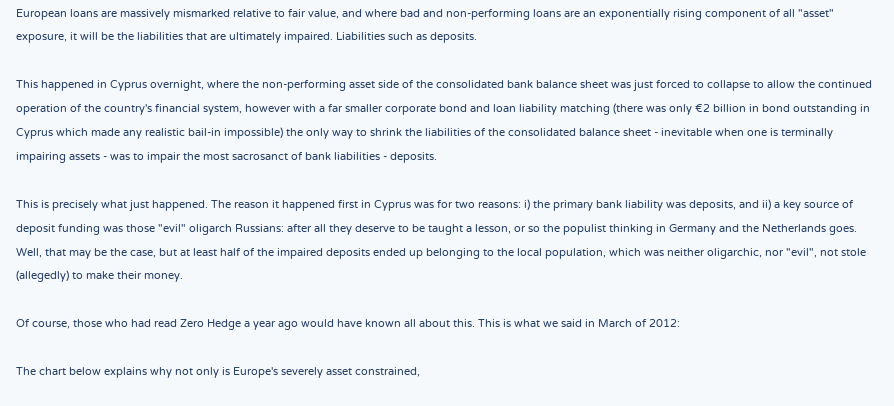European loans are massively mismarked relative to fair value, and where bad and non-performing loans are an exponentially rising component of all "asset" exposure, it will be the liabilities that are ultimately impaired. Liabilities such as deposits.

This happened in Cyprus overnight, where the non-performing asset side of the consolidated bank balance sheet was just forced to collapse to allow the continued operation of the country's financial system, however with a far smaller corporate bond and loan liability matching (there was only €2 billion in bond outstanding in Cyprus which made any realistic bail-in impossible) the only way to shrink the liabilities of the consolidated balance sheet - inevitable when one is terminally impairing assets - was to impair the most sacrosanct of bank liabilities - deposits.

This is precisely what just happened. The reason it happened first in Cyprus was for two reasons: i) the primary bank liability was deposits, and ii) a key source of deposit funding was those "evil" oligarch Russians: after all they deserve to be taught a lesson, or so the populist thinking in Germany and the Netherlands goes. Well, that may be the case, but at least half of the impaired deposits ended up belonging to the local population, which was neither oligarchic, nor "evil", not stole (allegedly) to make their money.

Of course, those who had read Zero Hedge a year ago would have known all about this. This is what we said in March of 2012:

The chart below explains why not only is Europe's severely asset constrained,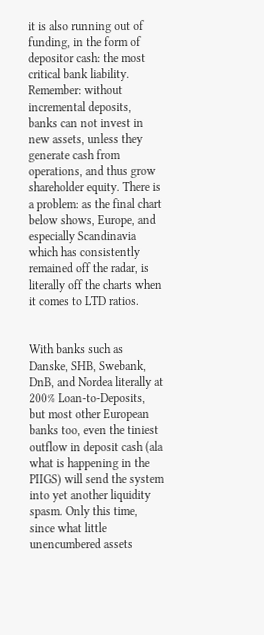it is also running out of funding, in the form of depositor cash: the most critical bank liability. Remember: without incremental deposits, banks can not invest in new assets, unless they generate cash from operations, and thus grow shareholder equity. There is a problem: as the final chart below shows, Europe, and especially Scandinavia which has consistently remained off the radar, is literally off the charts when it comes to LTD ratios.


With banks such as Danske, SHB, Swebank, DnB, and Nordea literally at 200% Loan-to-Deposits, but most other European banks too, even the tiniest outflow in deposit cash (ala what is happening in the PIIGS) will send the system into yet another liquidity spasm. Only this time, since what little unencumbered assets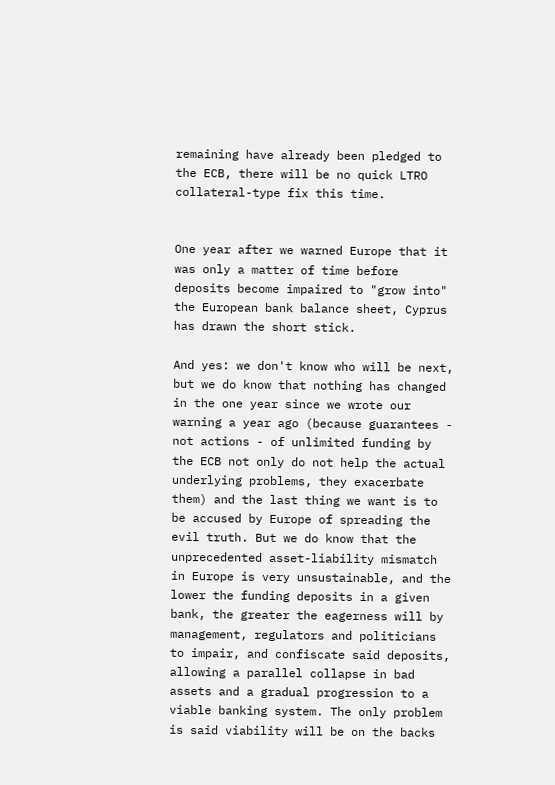remaining have already been pledged to the ECB, there will be no quick LTRO collateral-type fix this time.


One year after we warned Europe that it was only a matter of time before deposits become impaired to "grow into" the European bank balance sheet, Cyprus has drawn the short stick.

And yes: we don't know who will be next, but we do know that nothing has changed in the one year since we wrote our warning a year ago (because guarantees - not actions - of unlimited funding by the ECB not only do not help the actual underlying problems, they exacerbate them) and the last thing we want is to be accused by Europe of spreading the evil truth. But we do know that the unprecedented asset-liability mismatch in Europe is very unsustainable, and the lower the funding deposits in a given bank, the greater the eagerness will by management, regulators and politicians to impair, and confiscate said deposits, allowing a parallel collapse in bad assets and a gradual progression to a viable banking system. The only problem is said viability will be on the backs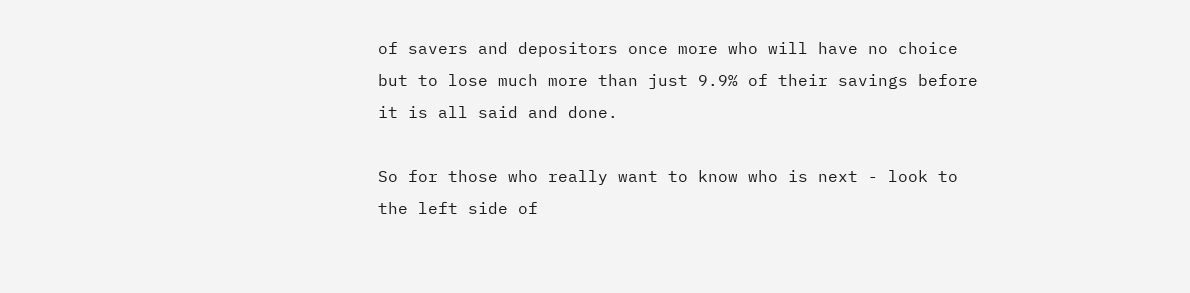of savers and depositors once more who will have no choice but to lose much more than just 9.9% of their savings before it is all said and done.

So for those who really want to know who is next - look to the left side of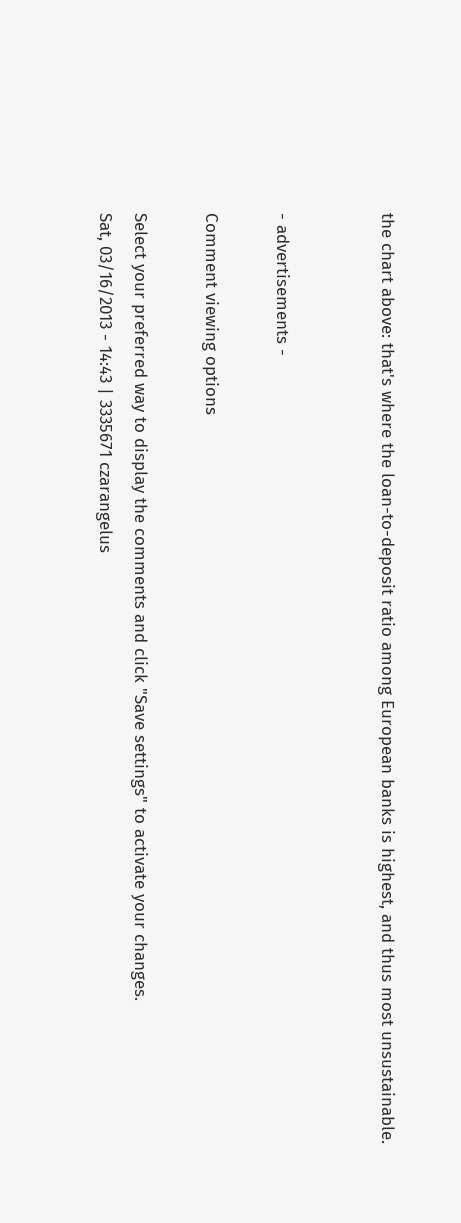the chart above: that's where the loan-to-deposit ratio among European banks is highest, and thus most unsustainable.


- advertisements -

Comment viewing options

Select your preferred way to display the comments and click "Save settings" to activate your changes.
Sat, 03/16/2013 - 14:43 | 3335671 czarangelus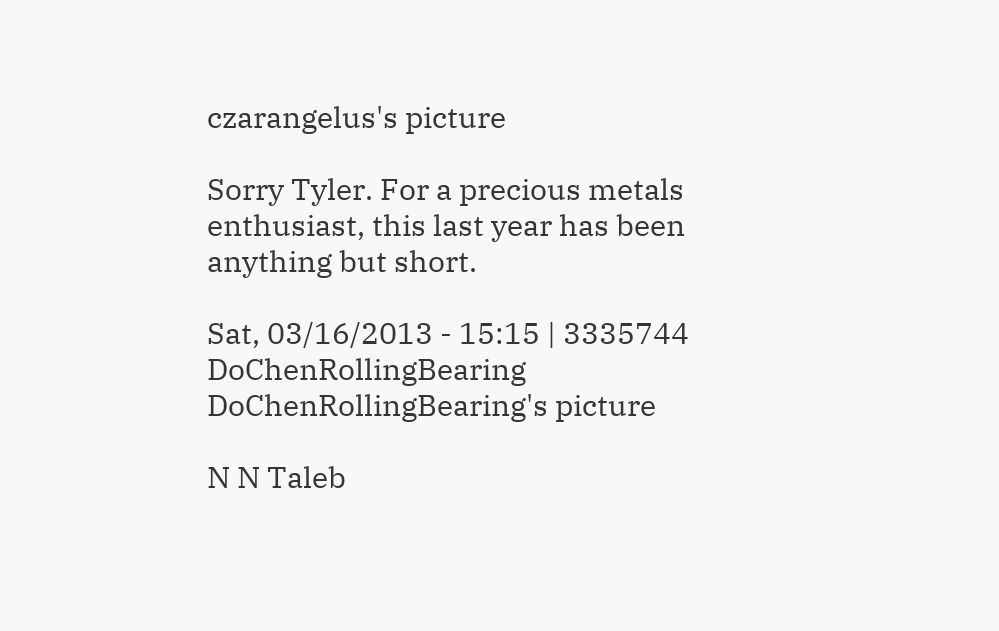czarangelus's picture

Sorry Tyler. For a precious metals enthusiast, this last year has been anything but short.

Sat, 03/16/2013 - 15:15 | 3335744 DoChenRollingBearing
DoChenRollingBearing's picture

N N Taleb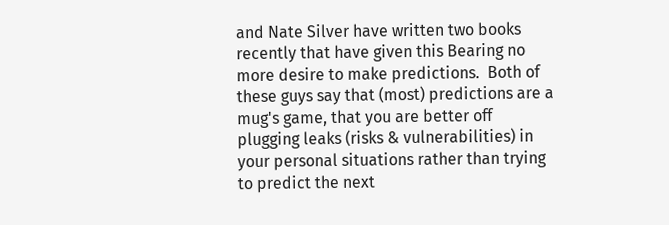and Nate Silver have written two books recently that have given this Bearing no more desire to make predictions.  Both of these guys say that (most) predictions are a mug's game, that you are better off plugging leaks (risks & vulnerabilities) in your personal situations rather than trying to predict the next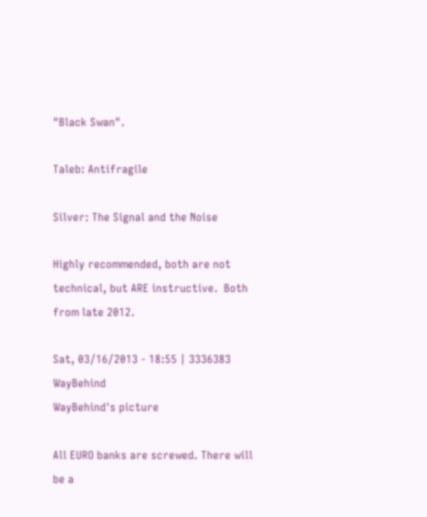"Black Swan".

Taleb: Antifragile

Silver: The Signal and the Noise

Highly recommended, both are not technical, but ARE instructive.  Both from late 2012.

Sat, 03/16/2013 - 18:55 | 3336383 WayBehind
WayBehind's picture

All EURO banks are screwed. There will be a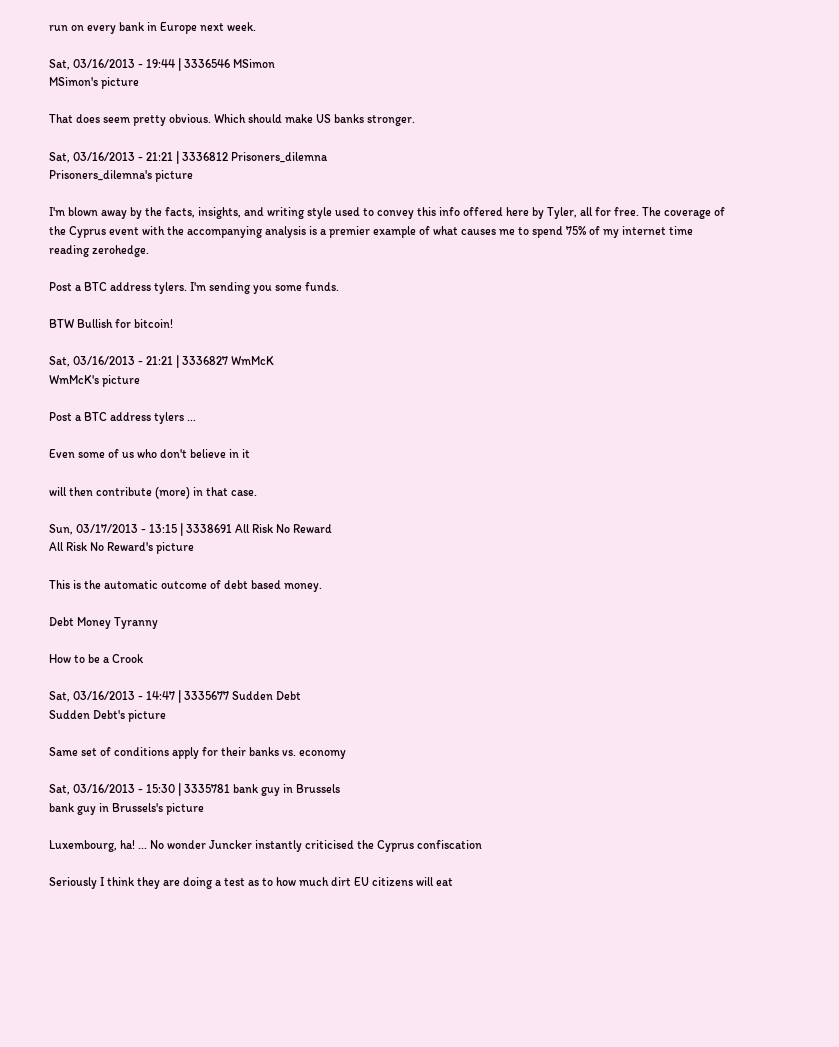run on every bank in Europe next week.

Sat, 03/16/2013 - 19:44 | 3336546 MSimon
MSimon's picture

That does seem pretty obvious. Which should make US banks stronger.

Sat, 03/16/2013 - 21:21 | 3336812 Prisoners_dilemna
Prisoners_dilemna's picture

I'm blown away by the facts, insights, and writing style used to convey this info offered here by Tyler, all for free. The coverage of the Cyprus event with the accompanying analysis is a premier example of what causes me to spend 75% of my internet time reading zerohedge.

Post a BTC address tylers. I'm sending you some funds.

BTW Bullish for bitcoin!

Sat, 03/16/2013 - 21:21 | 3336827 WmMcK
WmMcK's picture

Post a BTC address tylers ...

Even some of us who don't believe in it

will then contribute (more) in that case.

Sun, 03/17/2013 - 13:15 | 3338691 All Risk No Reward
All Risk No Reward's picture

This is the automatic outcome of debt based money.

Debt Money Tyranny

How to be a Crook

Sat, 03/16/2013 - 14:47 | 3335677 Sudden Debt
Sudden Debt's picture

Same set of conditions apply for their banks vs. economy

Sat, 03/16/2013 - 15:30 | 3335781 bank guy in Brussels
bank guy in Brussels's picture

Luxembourg, ha! ... No wonder Juncker instantly criticised the Cyprus confiscation

Seriously I think they are doing a test as to how much dirt EU citizens will eat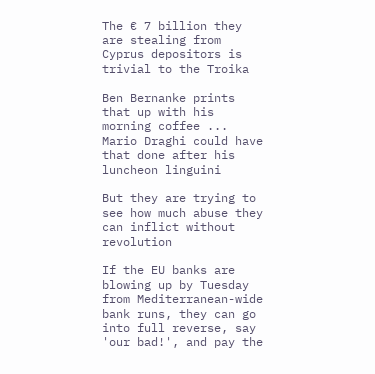The € 7 billion they are stealing from Cyprus depositors is trivial to the Troika

Ben Bernanke prints that up with his morning coffee ... Mario Draghi could have that done after his luncheon linguini

But they are trying to see how much abuse they can inflict without revolution

If the EU banks are blowing up by Tuesday from Mediterranean-wide bank runs, they can go into full reverse, say 'our bad!', and pay the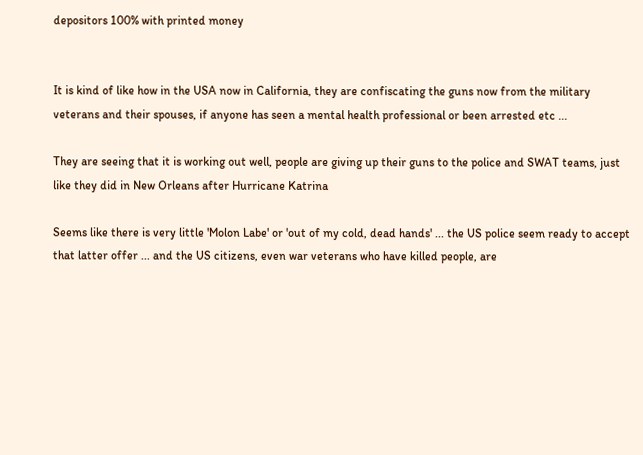depositors 100% with printed money


It is kind of like how in the USA now in California, they are confiscating the guns now from the military veterans and their spouses, if anyone has seen a mental health professional or been arrested etc ...

They are seeing that it is working out well, people are giving up their guns to the police and SWAT teams, just like they did in New Orleans after Hurricane Katrina

Seems like there is very little 'Molon Labe' or 'out of my cold, dead hands' ... the US police seem ready to accept that latter offer ... and the US citizens, even war veterans who have killed people, are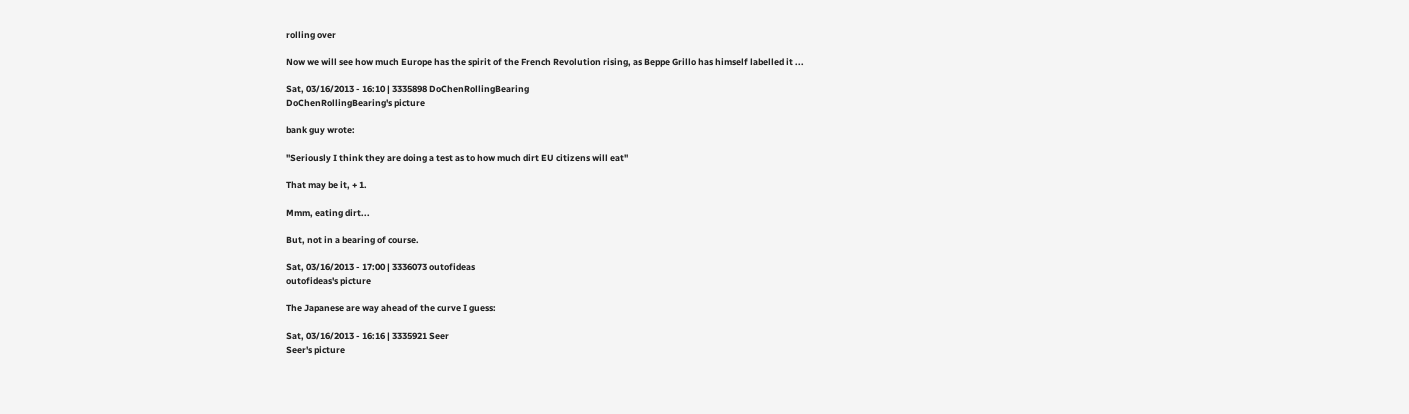rolling over

Now we will see how much Europe has the spirit of the French Revolution rising, as Beppe Grillo has himself labelled it ...

Sat, 03/16/2013 - 16:10 | 3335898 DoChenRollingBearing
DoChenRollingBearing's picture

bank guy wrote:

"Seriously I think they are doing a test as to how much dirt EU citizens will eat"

That may be it, + 1.

Mmm, eating dirt...

But, not in a bearing of course.

Sat, 03/16/2013 - 17:00 | 3336073 outofideas
outofideas's picture

The Japanese are way ahead of the curve I guess:

Sat, 03/16/2013 - 16:16 | 3335921 Seer
Seer's picture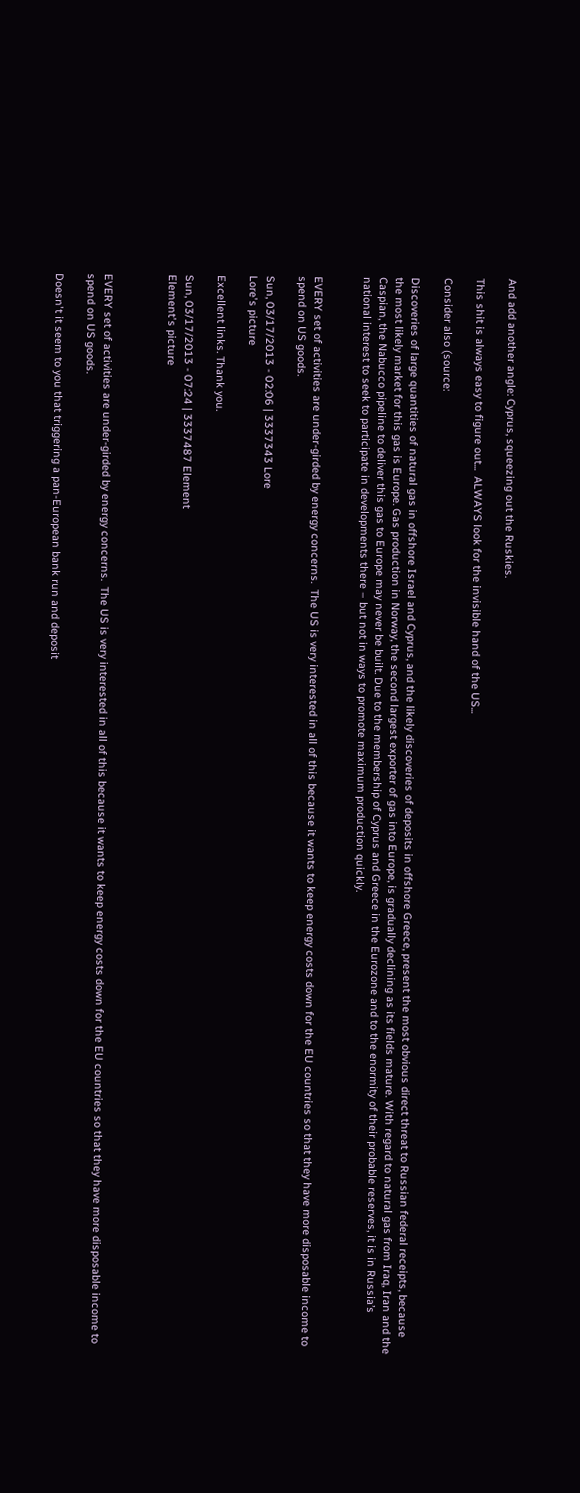And add another angle: Cyprus, squeezing out the Ruskies.

This shit is always easy to figure out...  ALWAYS look for the invisible hand of the US...

Consider also (source:

Discoveries of large quantities of natural gas in offshore Israel and Cyprus, and the likely discoveries of deposits in offshore Greece, present the most obvious direct threat to Russian federal receipts, because the most likely market for this gas is Europe. Gas production in Norway, the second largest exporter of gas into Europe, is gradually declining as its fields mature. With regard to natural gas from Iraq, Iran and the Caspian, the Nabucco pipeline to deliver this gas to Europe may never be built. Due to the membership of Cyprus and Greece in the Eurozone and to the enormity of their probable reserves, it is in Russia’s national interest to seek to participate in developments there – but not in ways to promote maximum production quickly.


EVERY set of activities are under-girded by energy concerns.  The US is very interested in all of this because it wants to keep energy costs down for the EU countries so that they have more disposable income to spend on US goods.

Sun, 03/17/2013 - 02:06 | 3337343 Lore
Lore's picture

Excellent links. Thank you.

Sun, 03/17/2013 - 07:24 | 3337487 Element
Element's picture



EVERY set of activities are under-girded by energy concerns.  The US is very interested in all of this because it wants to keep energy costs down for the EU countries so that they have more disposable income to spend on US goods.

Doesn't it seem to you that triggering a pan-European bank run and deposit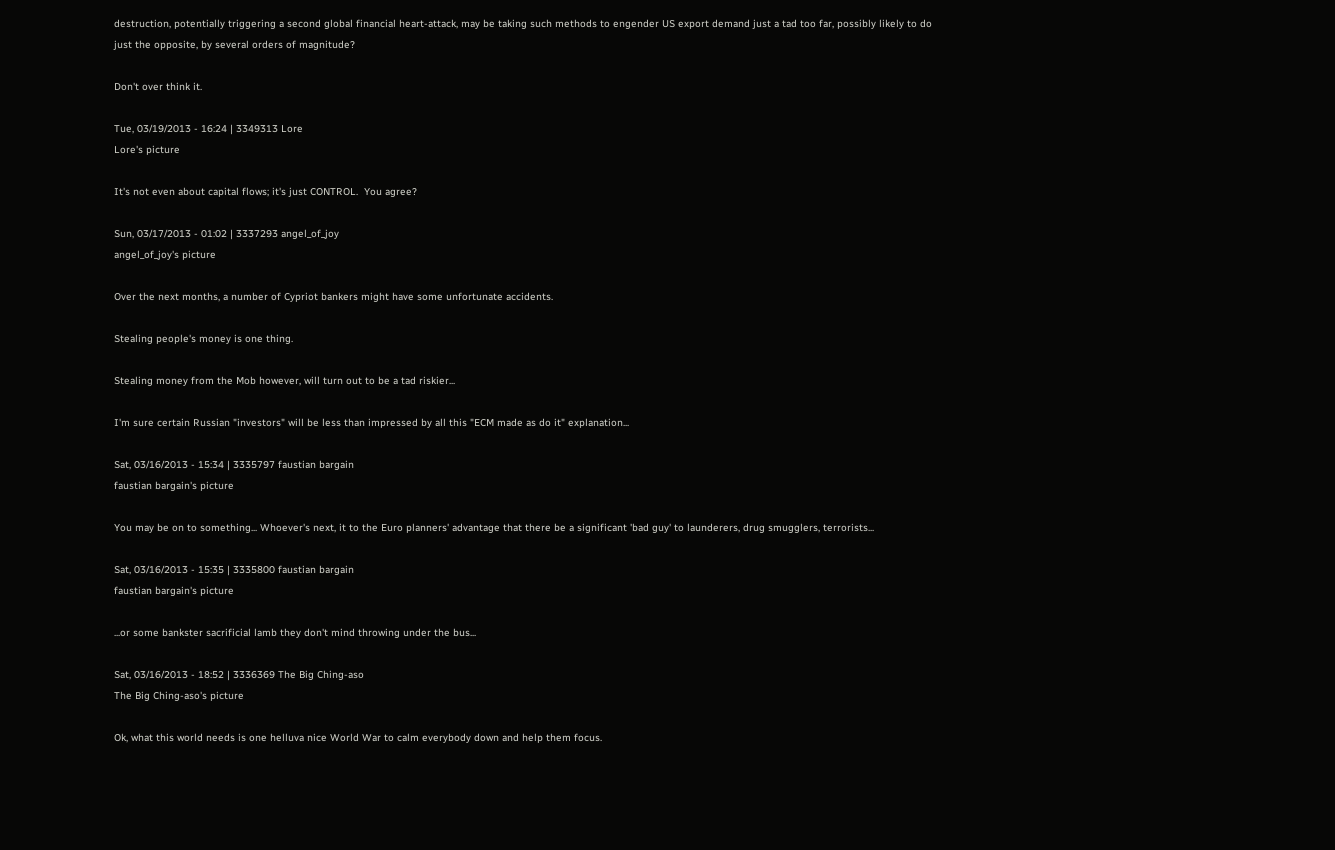destruction, potentially triggering a second global financial heart-attack, may be taking such methods to engender US export demand just a tad too far, possibly likely to do just the opposite, by several orders of magnitude?

Don't over think it.

Tue, 03/19/2013 - 16:24 | 3349313 Lore
Lore's picture

It's not even about capital flows; it's just CONTROL.  You agree?

Sun, 03/17/2013 - 01:02 | 3337293 angel_of_joy
angel_of_joy's picture

Over the next months, a number of Cypriot bankers might have some unfortunate accidents.

Stealing people's money is one thing.

Stealing money from the Mob however, will turn out to be a tad riskier...

I'm sure certain Russian "investors" will be less than impressed by all this "ECM made as do it" explanation...

Sat, 03/16/2013 - 15:34 | 3335797 faustian bargain
faustian bargain's picture

You may be on to something... Whoever's next, it to the Euro planners' advantage that there be a significant 'bad guy' to launderers, drug smugglers, terrorists...

Sat, 03/16/2013 - 15:35 | 3335800 faustian bargain
faustian bargain's picture

...or some bankster sacrificial lamb they don't mind throwing under the bus...

Sat, 03/16/2013 - 18:52 | 3336369 The Big Ching-aso
The Big Ching-aso's picture

Ok, what this world needs is one helluva nice World War to calm everybody down and help them focus.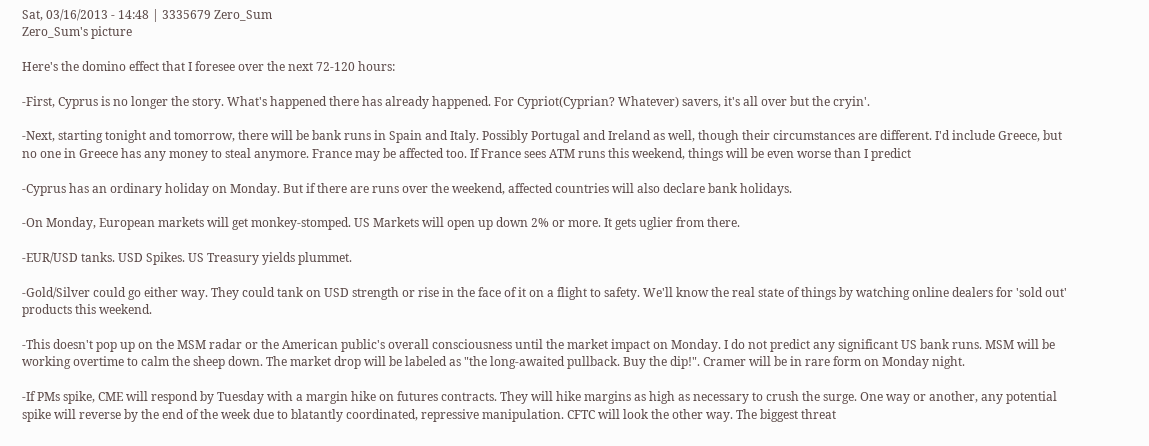Sat, 03/16/2013 - 14:48 | 3335679 Zero_Sum
Zero_Sum's picture

Here's the domino effect that I foresee over the next 72-120 hours:

-First, Cyprus is no longer the story. What's happened there has already happened. For Cypriot(Cyprian? Whatever) savers, it's all over but the cryin'.

-Next, starting tonight and tomorrow, there will be bank runs in Spain and Italy. Possibly Portugal and Ireland as well, though their circumstances are different. I'd include Greece, but no one in Greece has any money to steal anymore. France may be affected too. If France sees ATM runs this weekend, things will be even worse than I predict

-Cyprus has an ordinary holiday on Monday. But if there are runs over the weekend, affected countries will also declare bank holidays.

-On Monday, European markets will get monkey-stomped. US Markets will open up down 2% or more. It gets uglier from there.

-EUR/USD tanks. USD Spikes. US Treasury yields plummet.

-Gold/Silver could go either way. They could tank on USD strength or rise in the face of it on a flight to safety. We'll know the real state of things by watching online dealers for 'sold out' products this weekend.

-This doesn't pop up on the MSM radar or the American public's overall consciousness until the market impact on Monday. I do not predict any significant US bank runs. MSM will be working overtime to calm the sheep down. The market drop will be labeled as "the long-awaited pullback. Buy the dip!". Cramer will be in rare form on Monday night.

-If PMs spike, CME will respond by Tuesday with a margin hike on futures contracts. They will hike margins as high as necessary to crush the surge. One way or another, any potential spike will reverse by the end of the week due to blatantly coordinated, repressive manipulation. CFTC will look the other way. The biggest threat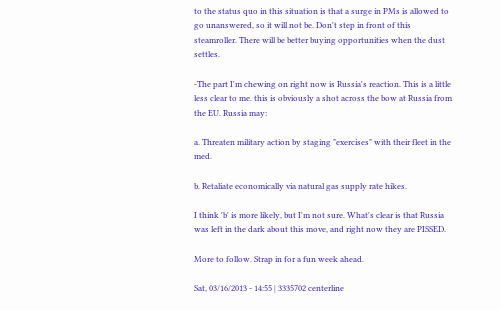to the status quo in this situation is that a surge in PMs is allowed to go unanswered, so it will not be. Don't step in front of this steamroller. There will be better buying opportunities when the dust settles.

-The part I'm chewing on right now is Russia's reaction. This is a little less clear to me. this is obviously a shot across the bow at Russia from the EU. Russia may:

a. Threaten military action by staging "exercises" with their fleet in the med.

b. Retaliate economically via natural gas supply rate hikes.

I think 'b' is more likely, but I'm not sure. What's clear is that Russia was left in the dark about this move, and right now they are PISSED.

More to follow. Strap in for a fun week ahead.

Sat, 03/16/2013 - 14:55 | 3335702 centerline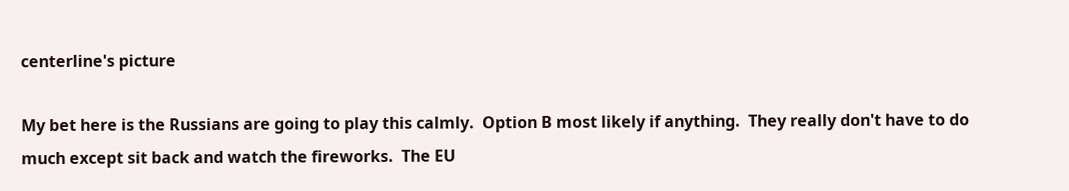centerline's picture

My bet here is the Russians are going to play this calmly.  Option B most likely if anything.  They really don't have to do much except sit back and watch the fireworks.  The EU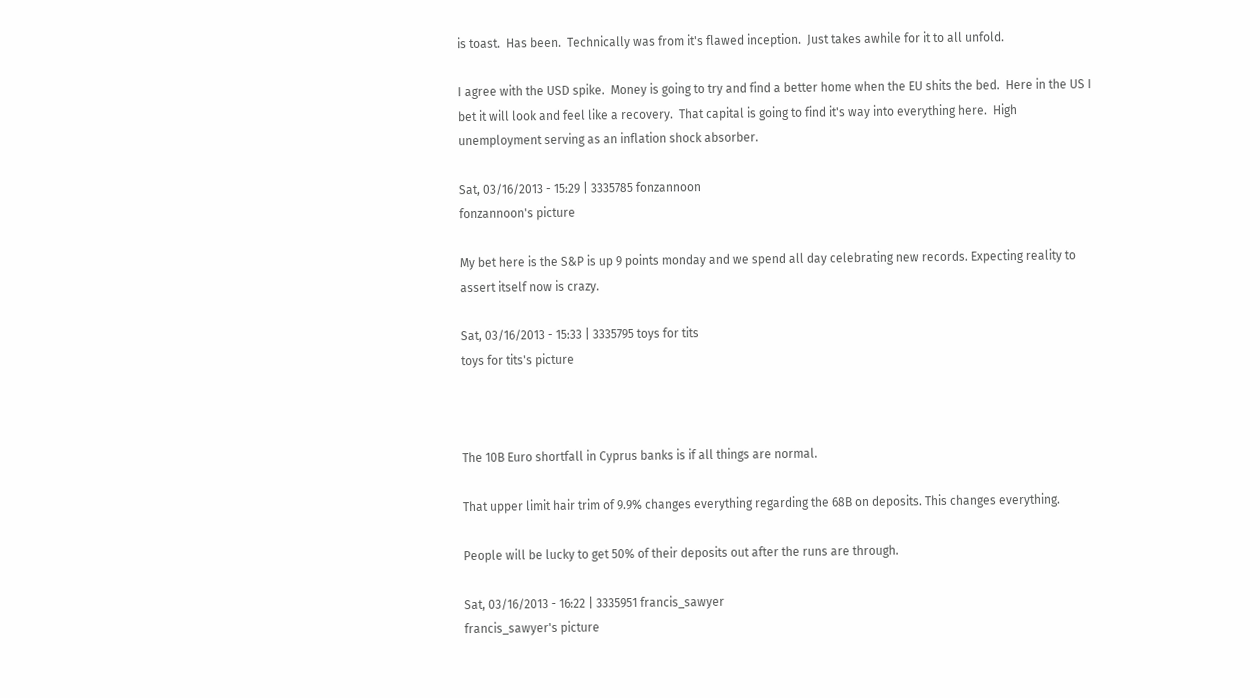is toast.  Has been.  Technically was from it's flawed inception.  Just takes awhile for it to all unfold.

I agree with the USD spike.  Money is going to try and find a better home when the EU shits the bed.  Here in the US I bet it will look and feel like a recovery.  That capital is going to find it's way into everything here.  High unemployment serving as an inflation shock absorber.

Sat, 03/16/2013 - 15:29 | 3335785 fonzannoon
fonzannoon's picture

My bet here is the S&P is up 9 points monday and we spend all day celebrating new records. Expecting reality to assert itself now is crazy.

Sat, 03/16/2013 - 15:33 | 3335795 toys for tits
toys for tits's picture



The 10B Euro shortfall in Cyprus banks is if all things are normal.

That upper limit hair trim of 9.9% changes everything regarding the 68B on deposits. This changes everything.

People will be lucky to get 50% of their deposits out after the runs are through.

Sat, 03/16/2013 - 16:22 | 3335951 francis_sawyer
francis_sawyer's picture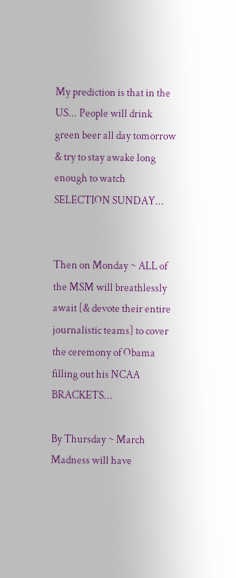My prediction is that in the US... People will drink green beer all day tomorrow & try to stay awake long enough to watch SELECTION SUNDAY...


Then on Monday ~ ALL of the MSM will breathlessly await [& devote their entire journalistic teams] to cover the ceremony of Obama filling out his NCAA BRACKETS...

By Thursday ~ March Madness will have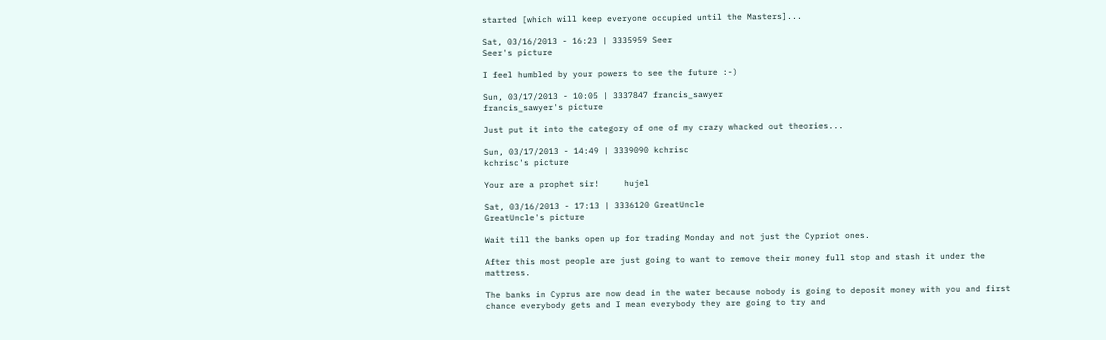started [which will keep everyone occupied until the Masters]...

Sat, 03/16/2013 - 16:23 | 3335959 Seer
Seer's picture

I feel humbled by your powers to see the future :-)

Sun, 03/17/2013 - 10:05 | 3337847 francis_sawyer
francis_sawyer's picture

Just put it into the category of one of my crazy whacked out theories...

Sun, 03/17/2013 - 14:49 | 3339090 kchrisc
kchrisc's picture

Your are a prophet sir!     hujel

Sat, 03/16/2013 - 17:13 | 3336120 GreatUncle
GreatUncle's picture

Wait till the banks open up for trading Monday and not just the Cypriot ones.

After this most people are just going to want to remove their money full stop and stash it under the mattress.

The banks in Cyprus are now dead in the water because nobody is going to deposit money with you and first chance everybody gets and I mean everybody they are going to try and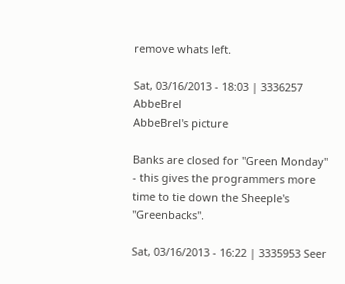remove whats left.

Sat, 03/16/2013 - 18:03 | 3336257 AbbeBrel
AbbeBrel's picture

Banks are closed for "Green Monday" - this gives the programmers more time to tie down the Sheeple's "Greenbacks".

Sat, 03/16/2013 - 16:22 | 3335953 Seer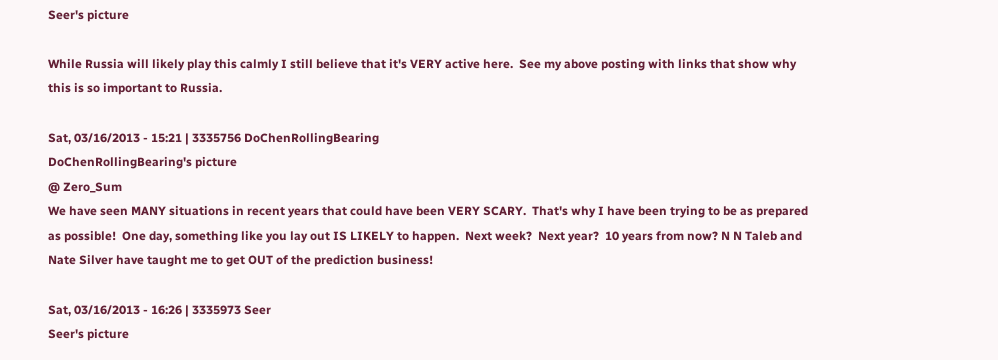Seer's picture

While Russia will likely play this calmly I still believe that it's VERY active here.  See my above posting with links that show why this is so important to Russia.

Sat, 03/16/2013 - 15:21 | 3335756 DoChenRollingBearing
DoChenRollingBearing's picture
@ Zero_Sum
We have seen MANY situations in recent years that could have been VERY SCARY.  That's why I have been trying to be as prepared as possible!  One day, something like you lay out IS LIKELY to happen.  Next week?  Next year?  10 years from now? N N Taleb and Nate Silver have taught me to get OUT of the prediction business!

Sat, 03/16/2013 - 16:26 | 3335973 Seer
Seer's picture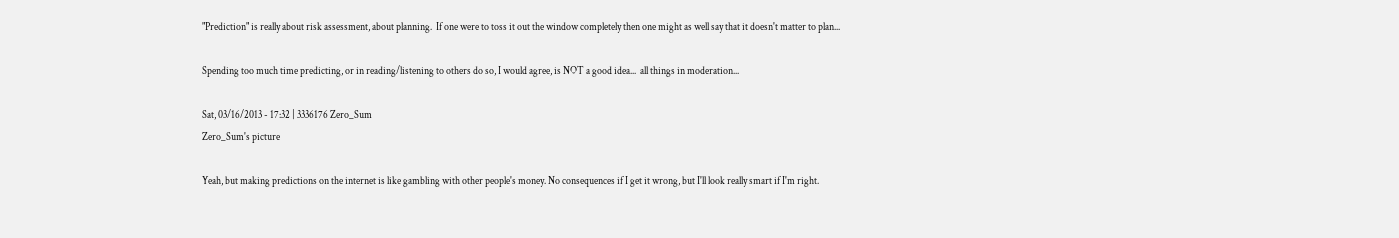"Prediction" is really about risk assessment, about planning.  If one were to toss it out the window completely then one might as well say that it doesn't matter to plan...

Spending too much time predicting, or in reading/listening to others do so, I would agree, is NOT a good idea...  all things in moderation...

Sat, 03/16/2013 - 17:32 | 3336176 Zero_Sum
Zero_Sum's picture

Yeah, but making predictions on the internet is like gambling with other people's money. No consequences if I get it wrong, but I'll look really smart if I'm right.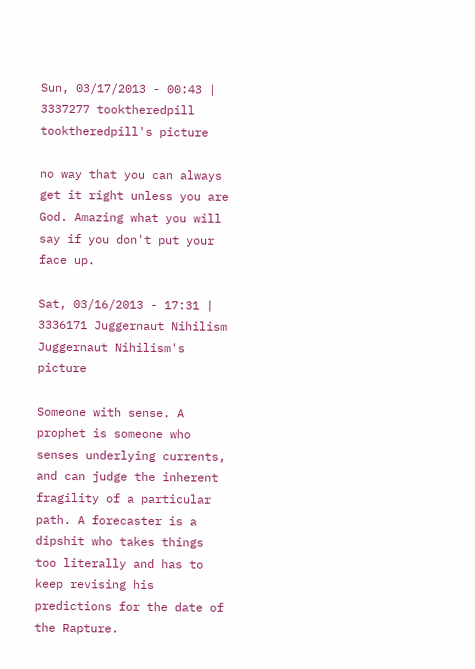Sun, 03/17/2013 - 00:43 | 3337277 tooktheredpill
tooktheredpill's picture

no way that you can always get it right unless you are God. Amazing what you will say if you don't put your face up.

Sat, 03/16/2013 - 17:31 | 3336171 Juggernaut Nihilism
Juggernaut Nihilism's picture

Someone with sense. A prophet is someone who senses underlying currents, and can judge the inherent fragility of a particular path. A forecaster is a dipshit who takes things too literally and has to keep revising his predictions for the date of the Rapture.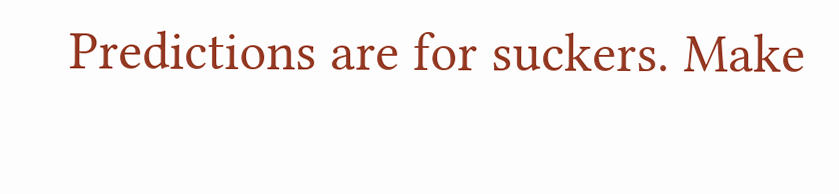Predictions are for suckers. Make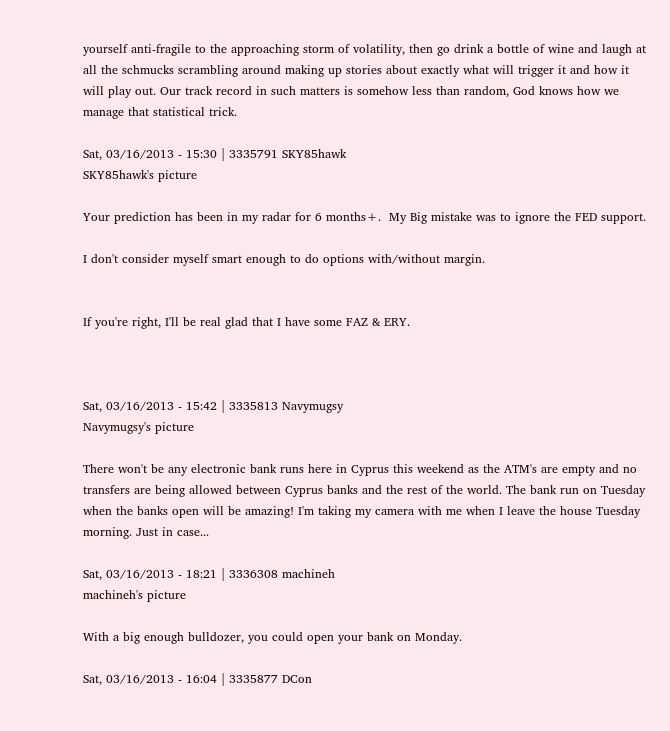yourself anti-fragile to the approaching storm of volatility, then go drink a bottle of wine and laugh at all the schmucks scrambling around making up stories about exactly what will trigger it and how it will play out. Our track record in such matters is somehow less than random, God knows how we manage that statistical trick.

Sat, 03/16/2013 - 15:30 | 3335791 SKY85hawk
SKY85hawk's picture

Your prediction has been in my radar for 6 months+.  My Big mistake was to ignore the FED support.

I don't consider myself smart enough to do options with/without margin.


If you're right, I'll be real glad that I have some FAZ & ERY.



Sat, 03/16/2013 - 15:42 | 3335813 Navymugsy
Navymugsy's picture

There won't be any electronic bank runs here in Cyprus this weekend as the ATM's are empty and no transfers are being allowed between Cyprus banks and the rest of the world. The bank run on Tuesday when the banks open will be amazing! I'm taking my camera with me when I leave the house Tuesday morning. Just in case...

Sat, 03/16/2013 - 18:21 | 3336308 machineh
machineh's picture

With a big enough bulldozer, you could open your bank on Monday.

Sat, 03/16/2013 - 16:04 | 3335877 DCon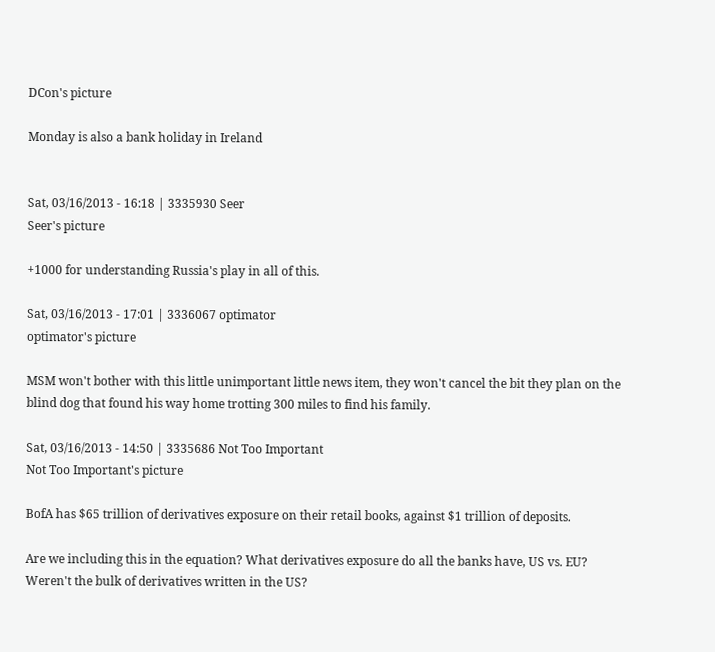DCon's picture

Monday is also a bank holiday in Ireland


Sat, 03/16/2013 - 16:18 | 3335930 Seer
Seer's picture

+1000 for understanding Russia's play in all of this.

Sat, 03/16/2013 - 17:01 | 3336067 optimator
optimator's picture

MSM won't bother with this little unimportant little news item, they won't cancel the bit they plan on the blind dog that found his way home trotting 300 miles to find his family.

Sat, 03/16/2013 - 14:50 | 3335686 Not Too Important
Not Too Important's picture

BofA has $65 trillion of derivatives exposure on their retail books, against $1 trillion of deposits.

Are we including this in the equation? What derivatives exposure do all the banks have, US vs. EU? Weren't the bulk of derivatives written in the US?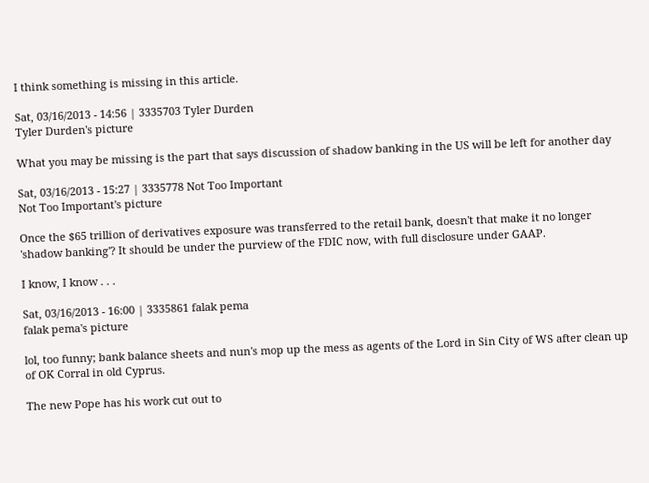I think something is missing in this article.

Sat, 03/16/2013 - 14:56 | 3335703 Tyler Durden
Tyler Durden's picture

What you may be missing is the part that says discussion of shadow banking in the US will be left for another day

Sat, 03/16/2013 - 15:27 | 3335778 Not Too Important
Not Too Important's picture

Once the $65 trillion of derivatives exposure was transferred to the retail bank, doesn't that make it no longer 'shadow banking'? It should be under the purview of the FDIC now, with full disclosure under GAAP.

I know, I know . . .

Sat, 03/16/2013 - 16:00 | 3335861 falak pema
falak pema's picture

lol, too funny; bank balance sheets and nun's mop up the mess as agents of the Lord in Sin City of WS after clean up of OK Corral in old Cyprus.

The new Pope has his work cut out to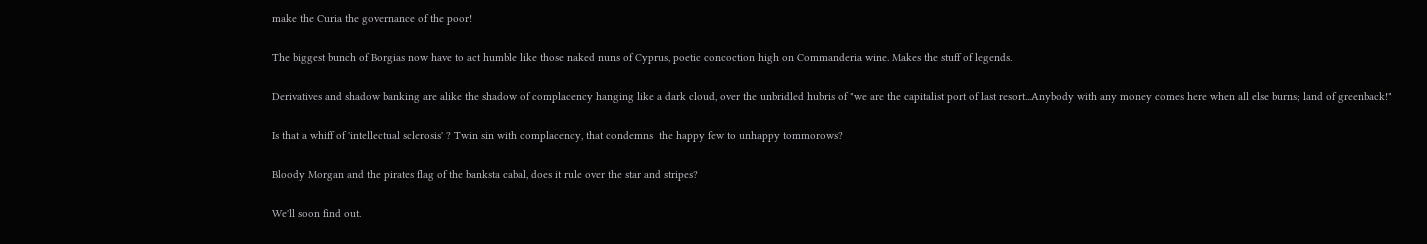make the Curia the governance of the poor!

The biggest bunch of Borgias now have to act humble like those naked nuns of Cyprus, poetic concoction high on Commanderia wine. Makes the stuff of legends.

Derivatives and shadow banking are alike the shadow of complacency hanging like a dark cloud, over the unbridled hubris of "we are the capitalist port of last resort...Anybody with any money comes here when all else burns; land of greenback!"

Is that a whiff of 'intellectual sclerosis' ? Twin sin with complacency, that condemns  the happy few to unhappy tommorows?

Bloody Morgan and the pirates flag of the banksta cabal, does it rule over the star and stripes?

We'll soon find out.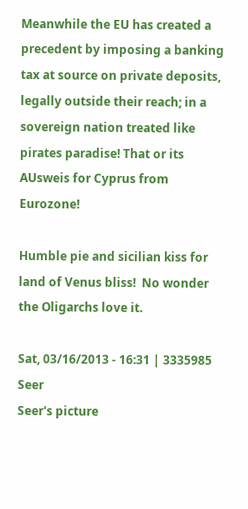Meanwhile the EU has created a precedent by imposing a banking tax at source on private deposits, legally outside their reach; in a sovereign nation treated like pirates paradise! That or its AUsweis for Cyprus from Eurozone!

Humble pie and sicilian kiss for land of Venus bliss!  No wonder the Oligarchs love it.

Sat, 03/16/2013 - 16:31 | 3335985 Seer
Seer's picture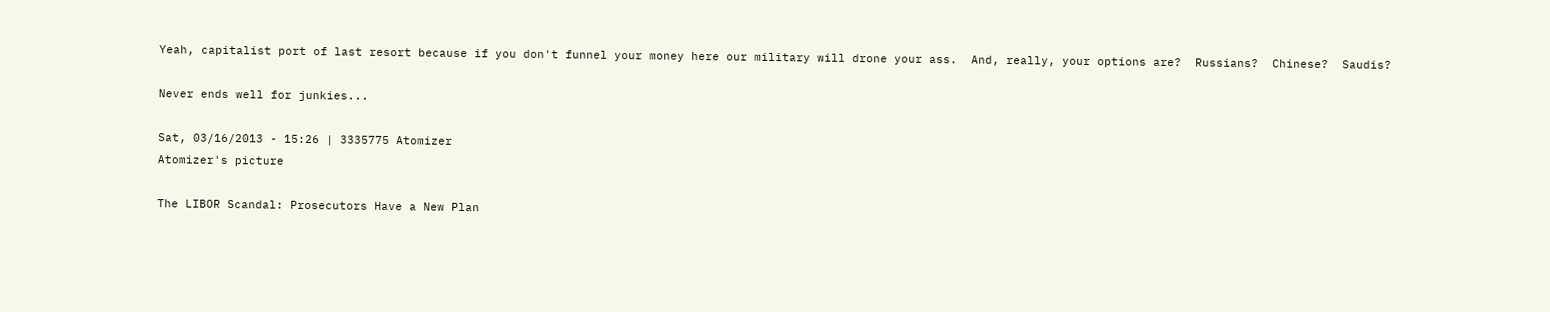Yeah, capitalist port of last resort because if you don't funnel your money here our military will drone your ass.  And, really, your options are?  Russians?  Chinese?  Saudis?

Never ends well for junkies...

Sat, 03/16/2013 - 15:26 | 3335775 Atomizer
Atomizer's picture

The LIBOR Scandal: Prosecutors Have a New Plan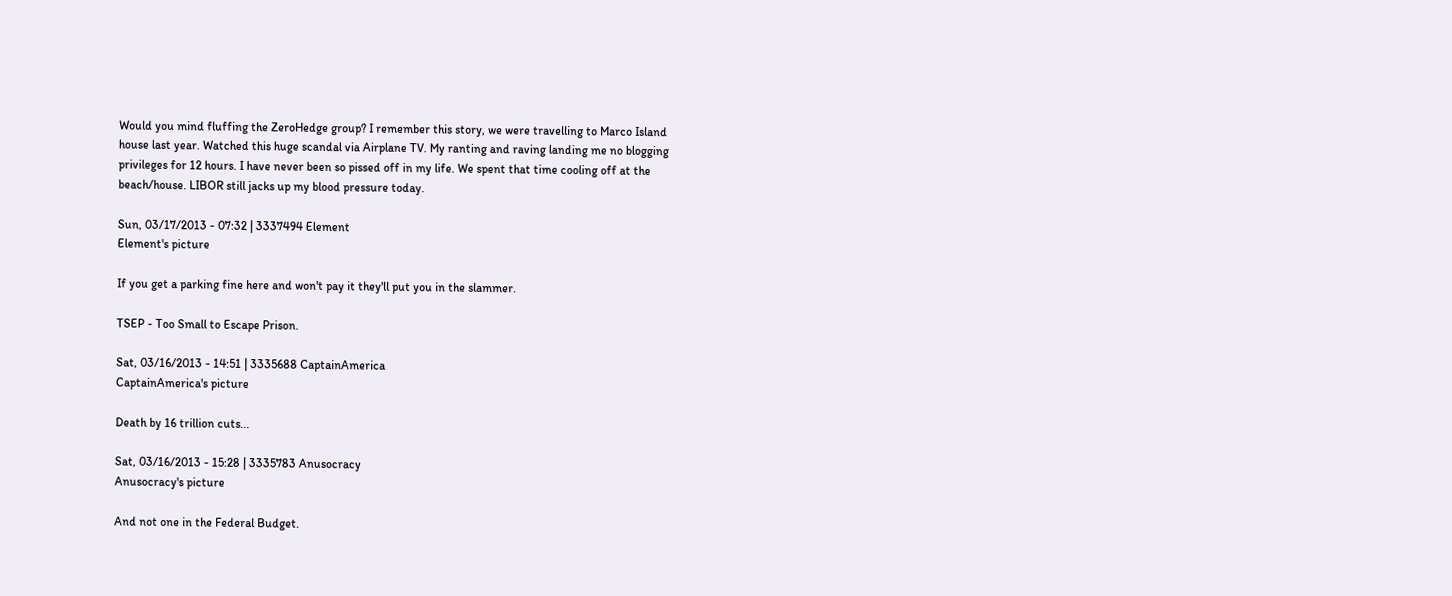Would you mind fluffing the ZeroHedge group? I remember this story, we were travelling to Marco Island house last year. Watched this huge scandal via Airplane TV. My ranting and raving landing me no blogging privileges for 12 hours. I have never been so pissed off in my life. We spent that time cooling off at the beach/house. LIBOR still jacks up my blood pressure today.

Sun, 03/17/2013 - 07:32 | 3337494 Element
Element's picture

If you get a parking fine here and won't pay it they'll put you in the slammer.

TSEP - Too Small to Escape Prison.

Sat, 03/16/2013 - 14:51 | 3335688 CaptainAmerica
CaptainAmerica's picture

Death by 16 trillion cuts...

Sat, 03/16/2013 - 15:28 | 3335783 Anusocracy
Anusocracy's picture

And not one in the Federal Budget.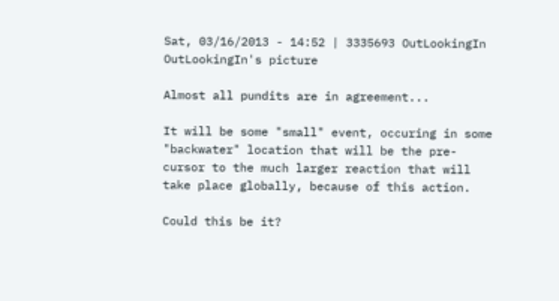Sat, 03/16/2013 - 14:52 | 3335693 OutLookingIn
OutLookingIn's picture

Almost all pundits are in agreement...

It will be some "small" event, occuring in some "backwater" location that will be the pre-cursor to the much larger reaction that will take place globally, because of this action.

Could this be it?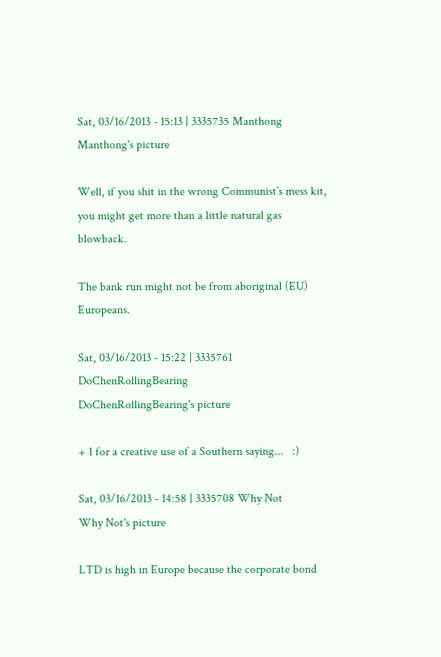Sat, 03/16/2013 - 15:13 | 3335735 Manthong
Manthong's picture

Well, if you shit in the wrong Communist’s mess kit, you might get more than a little natural gas blowback.

The bank run might not be from aboriginal (EU) Europeans.

Sat, 03/16/2013 - 15:22 | 3335761 DoChenRollingBearing
DoChenRollingBearing's picture

+ 1 for a creative use of a Southern saying...   :)

Sat, 03/16/2013 - 14:58 | 3335708 Why Not
Why Not's picture

LTD is high in Europe because the corporate bond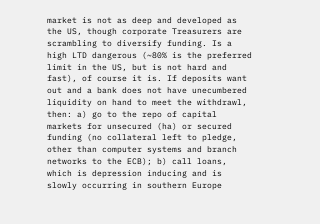market is not as deep and developed as the US, though corporate Treasurers are scrambling to diversify funding. Is a high LTD dangerous (~80% is the preferred limit in the US, but is not hard and fast), of course it is. If deposits want out and a bank does not have unecumbered liquidity on hand to meet the withdrawl, then: a) go to the repo of capital markets for unsecured (ha) or secured funding (no collateral left to pledge, other than computer systems and branch networks to the ECB); b) call loans, which is depression inducing and is slowly occurring in southern Europe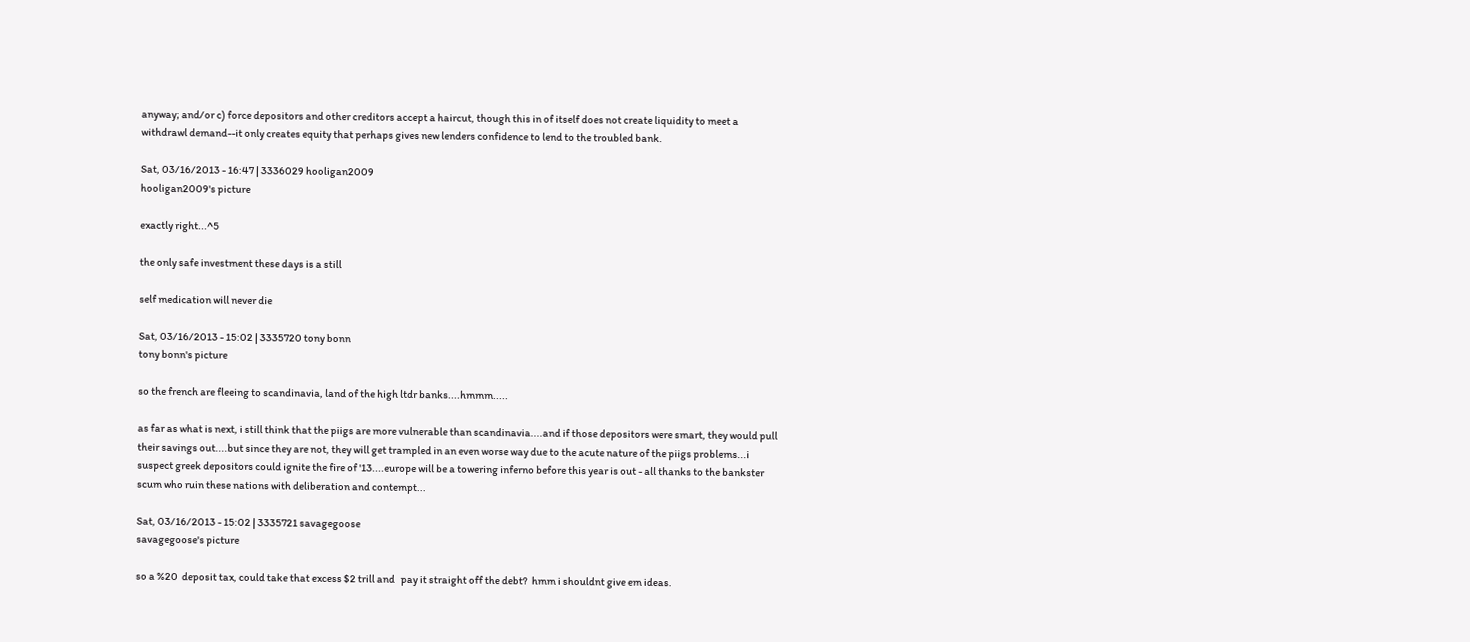anyway; and/or c) force depositors and other creditors accept a haircut, though this in of itself does not create liquidity to meet a withdrawl demand--it only creates equity that perhaps gives new lenders confidence to lend to the troubled bank.

Sat, 03/16/2013 - 16:47 | 3336029 hooligan2009
hooligan2009's picture

exactly right...^5

the only safe investment these days is a still

self medication will never die

Sat, 03/16/2013 - 15:02 | 3335720 tony bonn
tony bonn's picture

so the french are fleeing to scandinavia, land of the high ltdr banks....hmmm.....

as far as what is next, i still think that the piigs are more vulnerable than scandinavia....and if those depositors were smart, they would pull their savings out....but since they are not, they will get trampled in an even worse way due to the acute nature of the piigs problems...i suspect greek depositors could ignite the fire of '13....europe will be a towering inferno before this year is out - all thanks to the bankster scum who ruin these nations with deliberation and contempt...

Sat, 03/16/2013 - 15:02 | 3335721 savagegoose
savagegoose's picture

so a %20  deposit tax, could take that excess $2 trill and   pay it straight off the debt?  hmm i shouldnt give em ideas.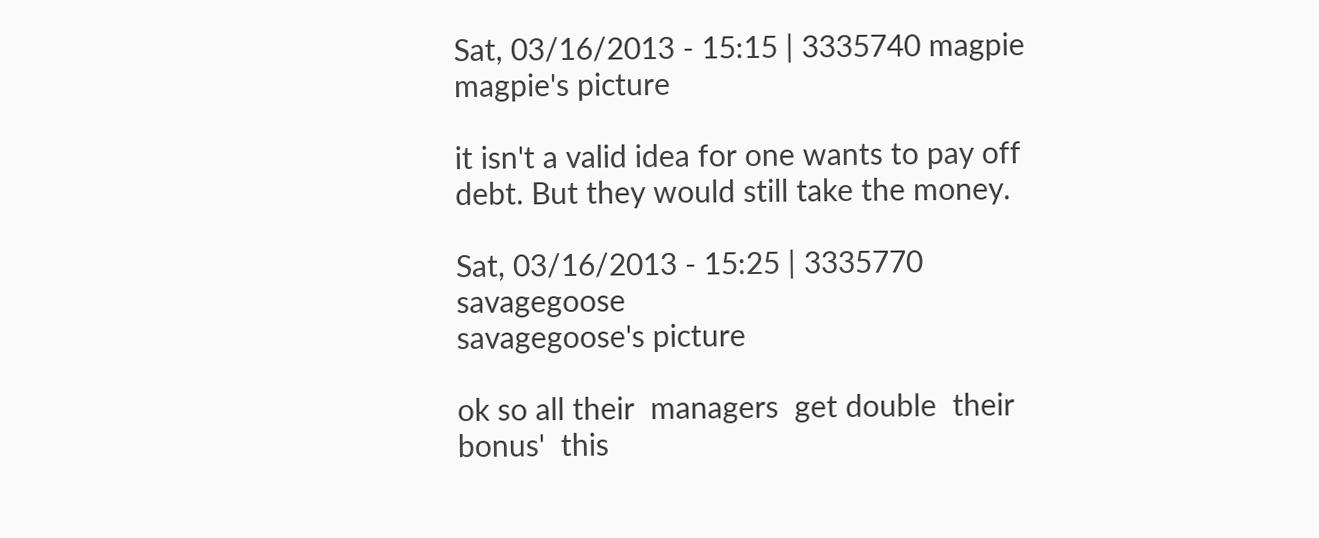Sat, 03/16/2013 - 15:15 | 3335740 magpie
magpie's picture

it isn't a valid idea for one wants to pay off debt. But they would still take the money.

Sat, 03/16/2013 - 15:25 | 3335770 savagegoose
savagegoose's picture

ok so all their  managers  get double  their  bonus'  this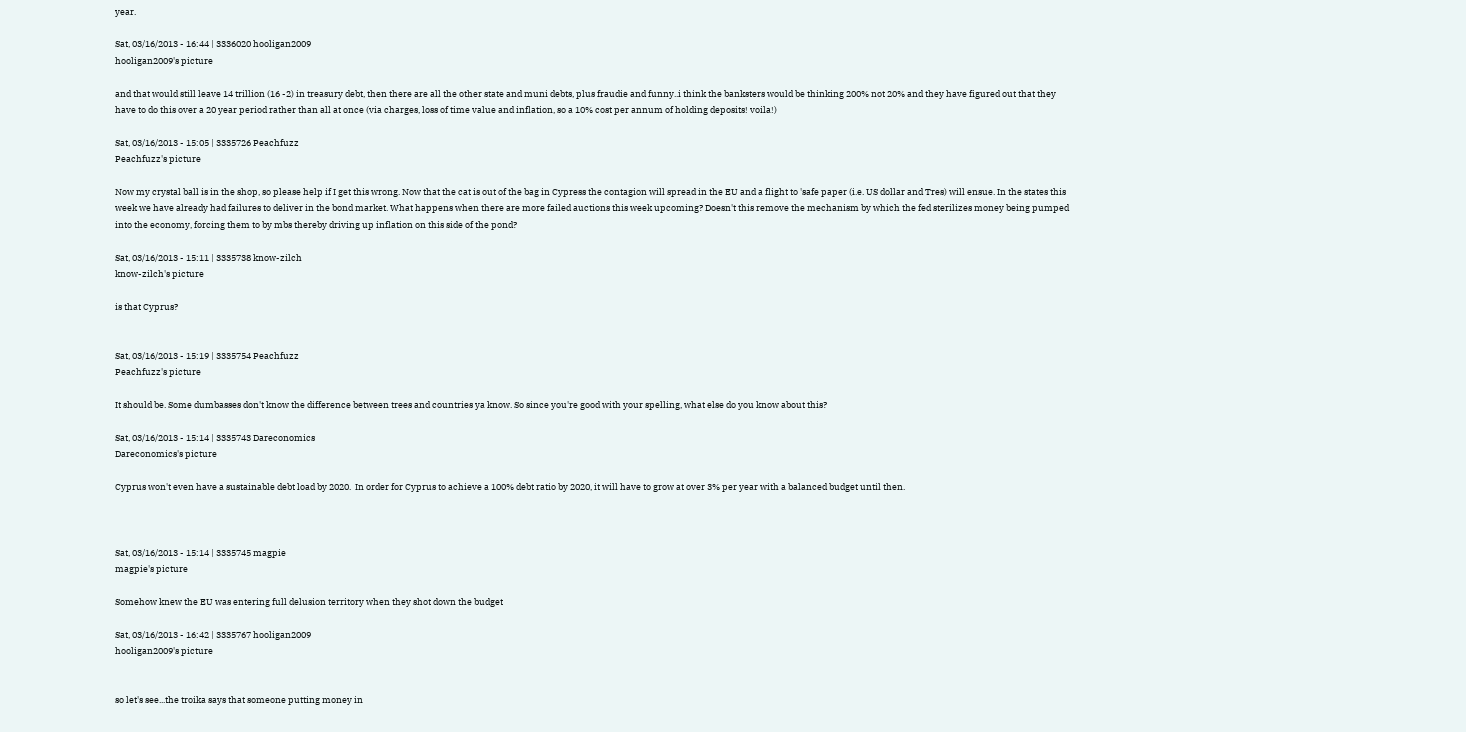year.

Sat, 03/16/2013 - 16:44 | 3336020 hooligan2009
hooligan2009's picture

and that would still leave 14 trillion (16 -2) in treasury debt, then there are all the other state and muni debts, plus fraudie and funny..i think the banksters would be thinking 200% not 20% and they have figured out that they have to do this over a 20 year period rather than all at once (via charges, loss of time value and inflation, so a 10% cost per annum of holding deposits! voila!)

Sat, 03/16/2013 - 15:05 | 3335726 Peachfuzz
Peachfuzz's picture

Now my crystal ball is in the shop, so please help if I get this wrong. Now that the cat is out of the bag in Cypress the contagion will spread in the EU and a flight to 'safe paper (i.e. US dollar and Tres) will ensue. In the states this week we have already had failures to deliver in the bond market. What happens when there are more failed auctions this week upcoming? Doesn't this remove the mechanism by which the fed sterilizes money being pumped into the economy, forcing them to by mbs thereby driving up inflation on this side of the pond?

Sat, 03/16/2013 - 15:11 | 3335738 know-zilch
know-zilch's picture

is that Cyprus?


Sat, 03/16/2013 - 15:19 | 3335754 Peachfuzz
Peachfuzz's picture

It should be. Some dumbasses don't know the difference between trees and countries ya know. So since you're good with your spelling, what else do you know about this?

Sat, 03/16/2013 - 15:14 | 3335743 Dareconomics
Dareconomics's picture

Cyprus won't even have a sustainable debt load by 2020.  In order for Cyprus to achieve a 100% debt ratio by 2020, it will have to grow at over 3% per year with a balanced budget until then.



Sat, 03/16/2013 - 15:14 | 3335745 magpie
magpie's picture

Somehow knew the EU was entering full delusion territory when they shot down the budget

Sat, 03/16/2013 - 16:42 | 3335767 hooligan2009
hooligan2009's picture


so let's see...the troika says that someone putting money in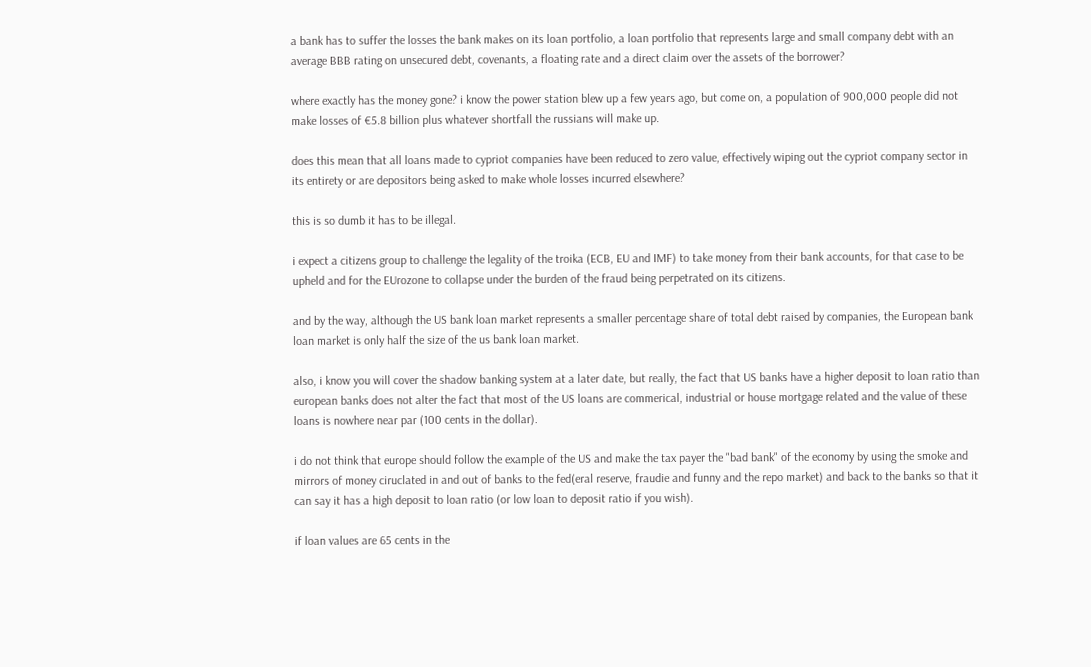a bank has to suffer the losses the bank makes on its loan portfolio, a loan portfolio that represents large and small company debt with an average BBB rating on unsecured debt, covenants, a floating rate and a direct claim over the assets of the borrower?

where exactly has the money gone? i know the power station blew up a few years ago, but come on, a population of 900,000 people did not make losses of €5.8 billion plus whatever shortfall the russians will make up.

does this mean that all loans made to cypriot companies have been reduced to zero value, effectively wiping out the cypriot company sector in its entirety or are depositors being asked to make whole losses incurred elsewhere?

this is so dumb it has to be illegal.

i expect a citizens group to challenge the legality of the troika (ECB, EU and IMF) to take money from their bank accounts, for that case to be upheld and for the EUrozone to collapse under the burden of the fraud being perpetrated on its citizens.

and by the way, although the US bank loan market represents a smaller percentage share of total debt raised by companies, the European bank loan market is only half the size of the us bank loan market.

also, i know you will cover the shadow banking system at a later date, but really, the fact that US banks have a higher deposit to loan ratio than european banks does not alter the fact that most of the US loans are commerical, industrial or house mortgage related and the value of these loans is nowhere near par (100 cents in the dollar).

i do not think that europe should follow the example of the US and make the tax payer the "bad bank" of the economy by using the smoke and mirrors of money ciruclated in and out of banks to the fed(eral reserve, fraudie and funny and the repo market) and back to the banks so that it can say it has a high deposit to loan ratio (or low loan to deposit ratio if you wish).

if loan values are 65 cents in the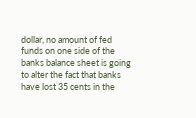dollar, no amount of fed funds on one side of the banks balance sheet is going to alter the fact that banks have lost 35 cents in the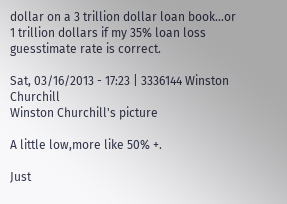dollar on a 3 trillion dollar loan book...or 1 trillion dollars if my 35% loan loss guesstimate rate is correct.

Sat, 03/16/2013 - 17:23 | 3336144 Winston Churchill
Winston Churchill's picture

A little low,more like 50% +.

Just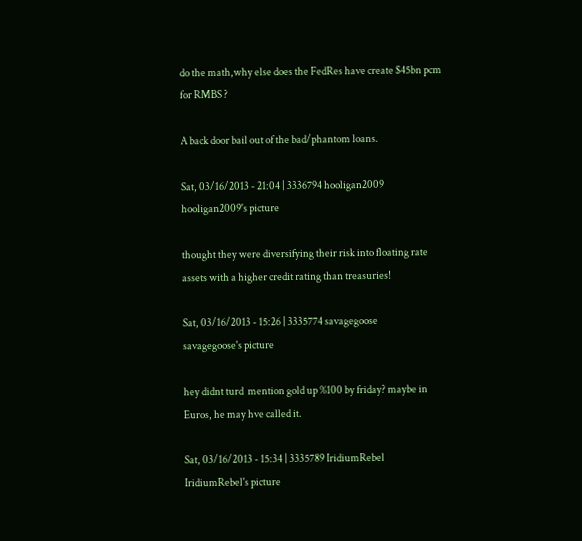do the math,why else does the FedRes have create $45bn pcm for RMBS ?

A back door bail out of the bad/phantom loans.

Sat, 03/16/2013 - 21:04 | 3336794 hooligan2009
hooligan2009's picture

thought they were diversifying their risk into floating rate assets with a higher credit rating than treasuries!

Sat, 03/16/2013 - 15:26 | 3335774 savagegoose
savagegoose's picture

hey didnt turd  mention gold up %100 by friday? maybe in Euros, he may hve called it.

Sat, 03/16/2013 - 15:34 | 3335789 IridiumRebel
IridiumRebel's picture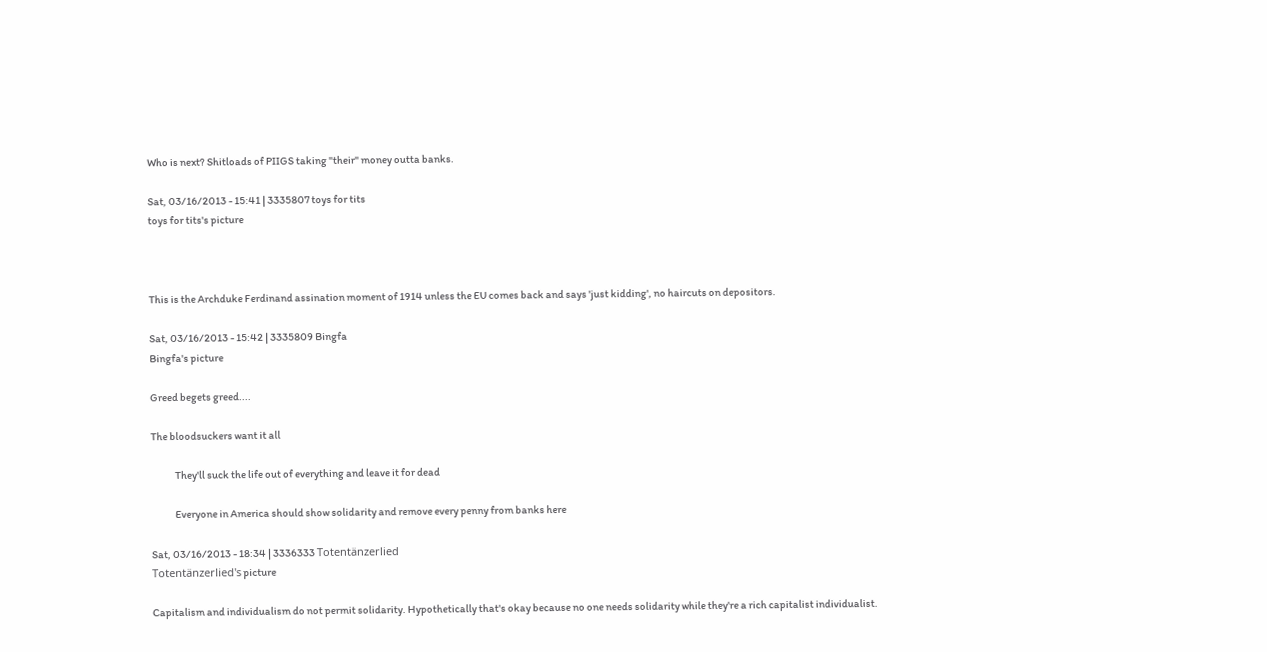Who is next? Shitloads of PIIGS taking "their" money outta banks.

Sat, 03/16/2013 - 15:41 | 3335807 toys for tits
toys for tits's picture



This is the Archduke Ferdinand assination moment of 1914 unless the EU comes back and says 'just kidding', no haircuts on depositors.

Sat, 03/16/2013 - 15:42 | 3335809 Bingfa
Bingfa's picture

Greed begets greed....

The bloodsuckers want it all

            They'll suck the life out of everything and leave it for dead

            Everyone in America should show solidarity and remove every penny from banks here

Sat, 03/16/2013 - 18:34 | 3336333 Totentänzerlied
Totentänzerlied's picture

Capitalism and individualism do not permit solidarity. Hypothetically that's okay because no one needs solidarity while they're a rich capitalist individualist.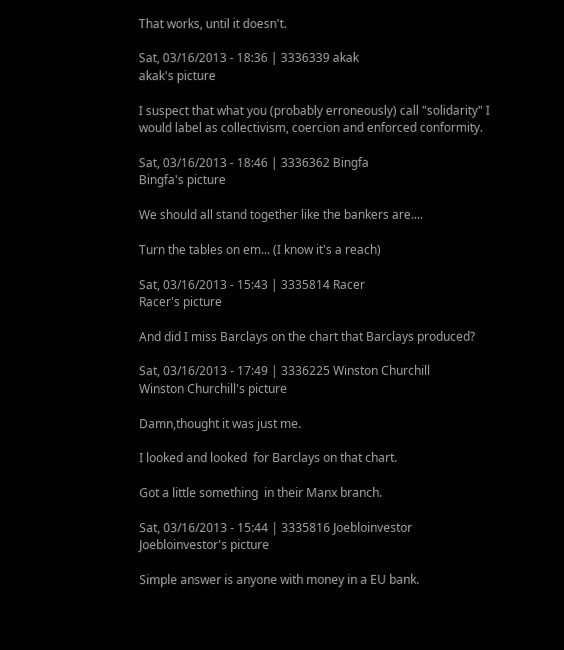That works, until it doesn't.

Sat, 03/16/2013 - 18:36 | 3336339 akak
akak's picture

I suspect that what you (probably erroneously) call "solidarity" I would label as collectivism, coercion and enforced conformity.

Sat, 03/16/2013 - 18:46 | 3336362 Bingfa
Bingfa's picture

We should all stand together like the bankers are....

Turn the tables on em... (I know it's a reach)

Sat, 03/16/2013 - 15:43 | 3335814 Racer
Racer's picture

And did I miss Barclays on the chart that Barclays produced?

Sat, 03/16/2013 - 17:49 | 3336225 Winston Churchill
Winston Churchill's picture

Damn,thought it was just me.

I looked and looked  for Barclays on that chart.

Got a little something  in their Manx branch.

Sat, 03/16/2013 - 15:44 | 3335816 Joebloinvestor
Joebloinvestor's picture

Simple answer is anyone with money in a EU bank.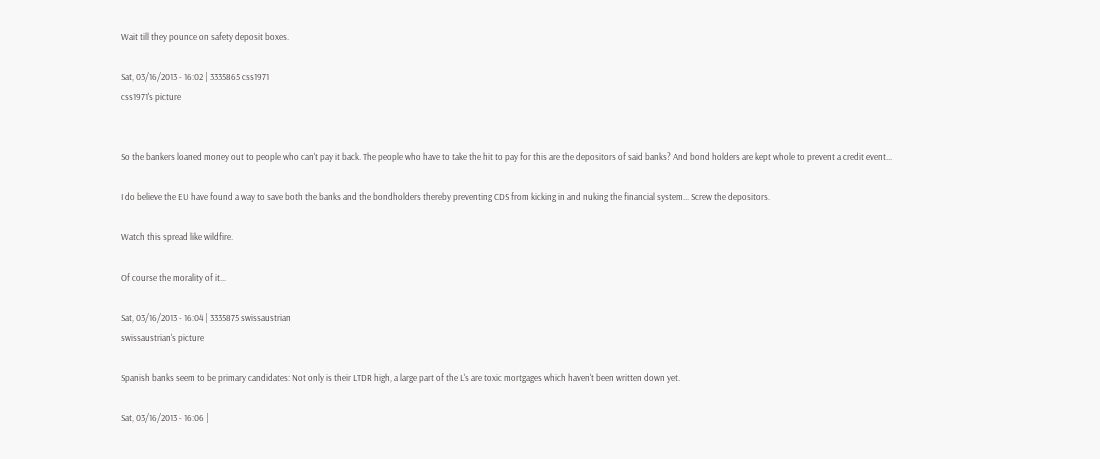Wait till they pounce on safety deposit boxes.

Sat, 03/16/2013 - 16:02 | 3335865 css1971
css1971's picture


So the bankers loaned money out to people who can't pay it back. The people who have to take the hit to pay for this are the depositors of said banks? And bond holders are kept whole to prevent a credit event...

I do believe the EU have found a way to save both the banks and the bondholders thereby preventing CDS from kicking in and nuking the financial system... Screw the depositors.

Watch this spread like wildfire.

Of course the morality of it...

Sat, 03/16/2013 - 16:04 | 3335875 swissaustrian
swissaustrian's picture

Spanish banks seem to be primary candidates: Not only is their LTDR high, a large part of the L's are toxic mortgages which haven't been written down yet.

Sat, 03/16/2013 - 16:06 |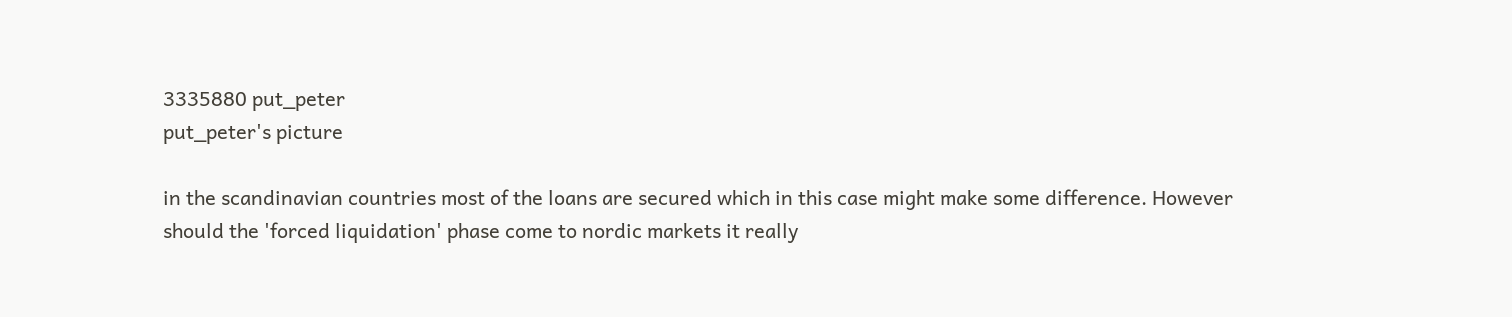3335880 put_peter
put_peter's picture

in the scandinavian countries most of the loans are secured which in this case might make some difference. However should the 'forced liquidation' phase come to nordic markets it really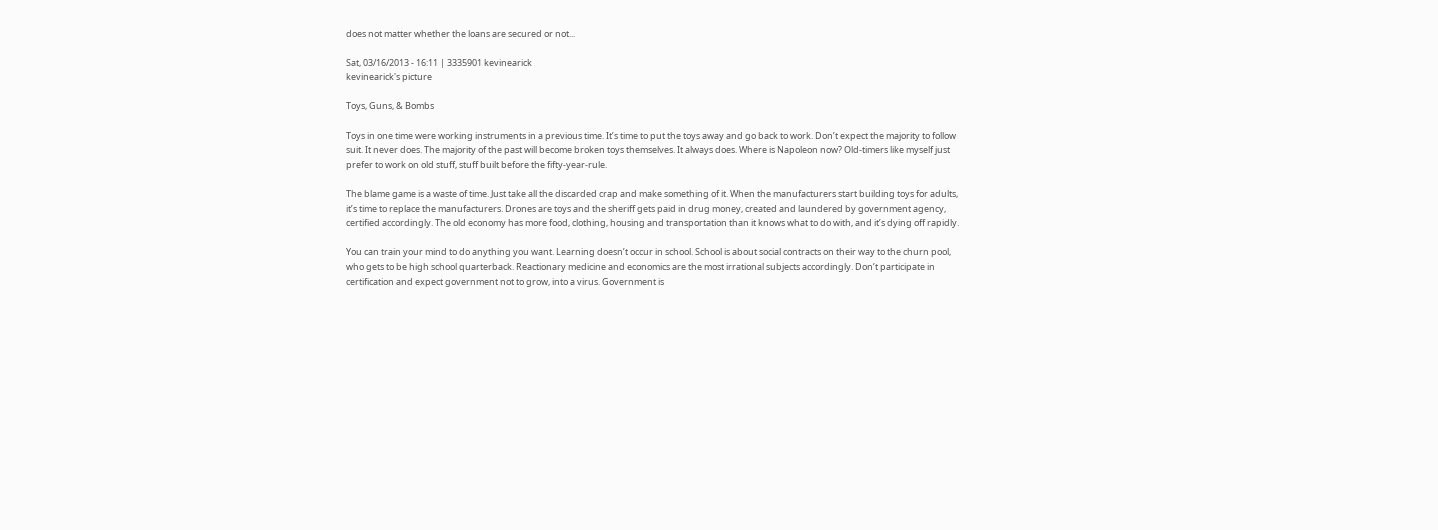does not matter whether the loans are secured or not...

Sat, 03/16/2013 - 16:11 | 3335901 kevinearick
kevinearick's picture

Toys, Guns, & Bombs

Toys in one time were working instruments in a previous time. It’s time to put the toys away and go back to work. Don’t expect the majority to follow suit. It never does. The majority of the past will become broken toys themselves. It always does. Where is Napoleon now? Old-timers like myself just prefer to work on old stuff, stuff built before the fifty-year-rule.

The blame game is a waste of time. Just take all the discarded crap and make something of it. When the manufacturers start building toys for adults, it’s time to replace the manufacturers. Drones are toys and the sheriff gets paid in drug money, created and laundered by government agency, certified accordingly. The old economy has more food, clothing, housing and transportation than it knows what to do with, and it’s dying off rapidly.

You can train your mind to do anything you want. Learning doesn’t occur in school. School is about social contracts on their way to the churn pool, who gets to be high school quarterback. Reactionary medicine and economics are the most irrational subjects accordingly. Don’t participate in certification and expect government not to grow, into a virus. Government is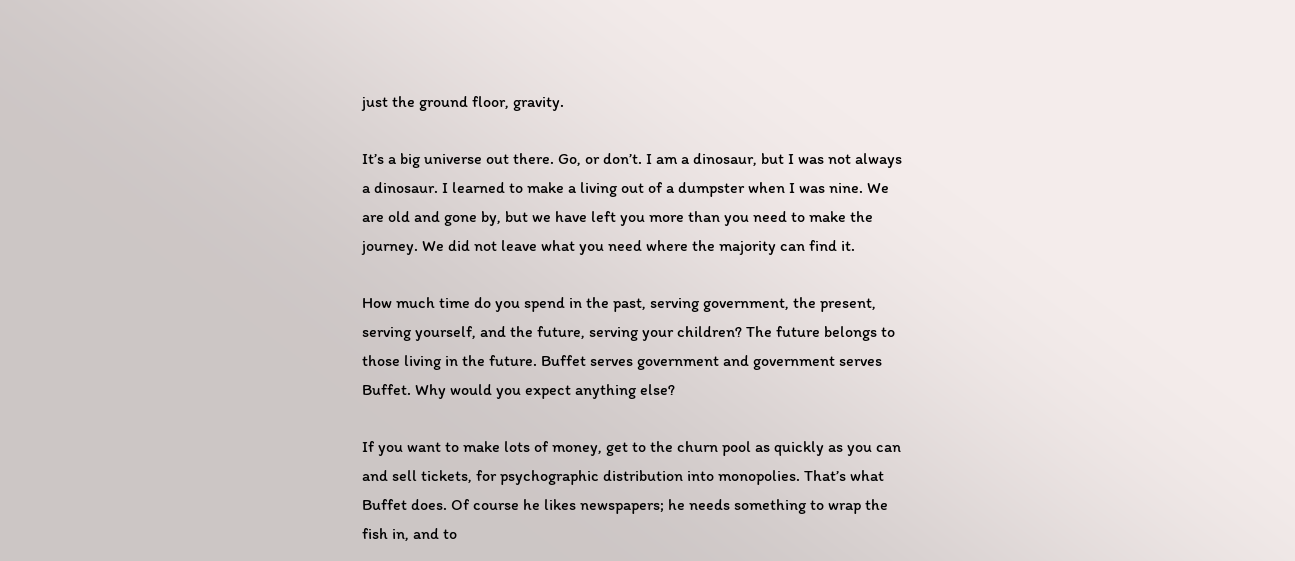just the ground floor, gravity.

It’s a big universe out there. Go, or don’t. I am a dinosaur, but I was not always a dinosaur. I learned to make a living out of a dumpster when I was nine. We are old and gone by, but we have left you more than you need to make the journey. We did not leave what you need where the majority can find it.

How much time do you spend in the past, serving government, the present, serving yourself, and the future, serving your children? The future belongs to those living in the future. Buffet serves government and government serves Buffet. Why would you expect anything else?

If you want to make lots of money, get to the churn pool as quickly as you can and sell tickets, for psychographic distribution into monopolies. That’s what Buffet does. Of course he likes newspapers; he needs something to wrap the fish in, and to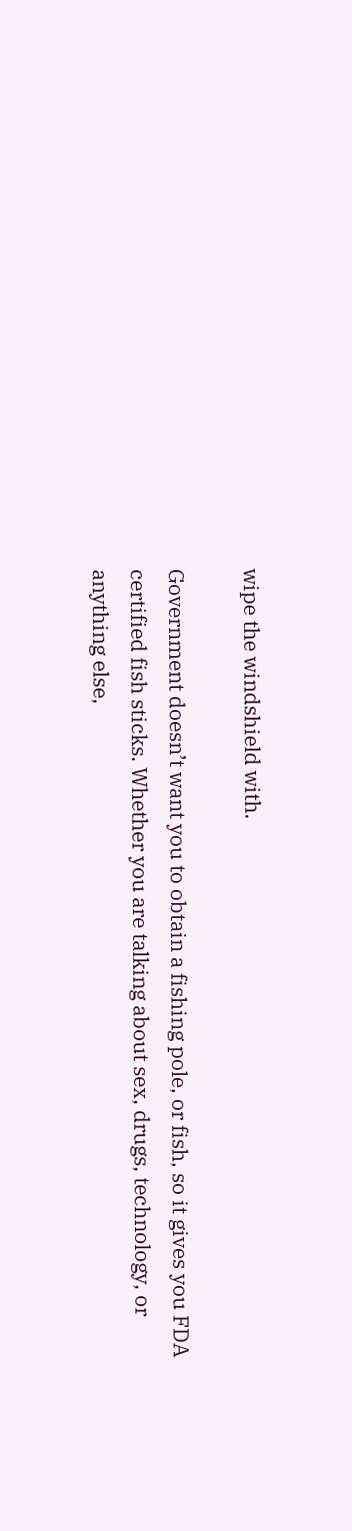wipe the windshield with.

Government doesn’t want you to obtain a fishing pole, or fish, so it gives you FDA certified fish sticks. Whether you are talking about sex, drugs, technology, or anything else,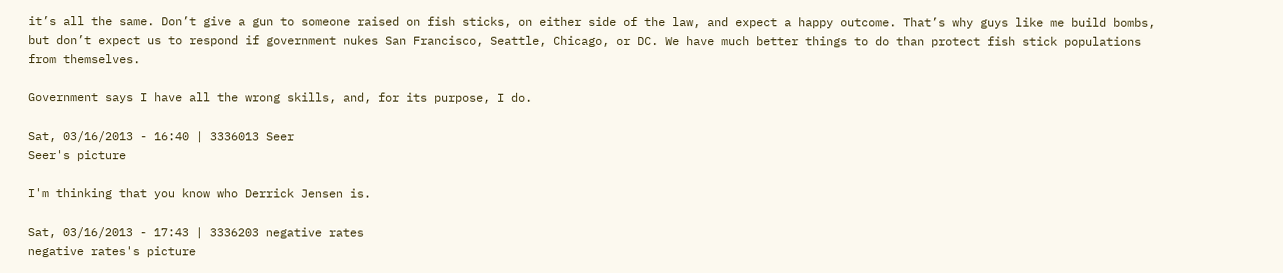it’s all the same. Don’t give a gun to someone raised on fish sticks, on either side of the law, and expect a happy outcome. That’s why guys like me build bombs, but don’t expect us to respond if government nukes San Francisco, Seattle, Chicago, or DC. We have much better things to do than protect fish stick populations from themselves.

Government says I have all the wrong skills, and, for its purpose, I do.

Sat, 03/16/2013 - 16:40 | 3336013 Seer
Seer's picture

I'm thinking that you know who Derrick Jensen is.

Sat, 03/16/2013 - 17:43 | 3336203 negative rates
negative rates's picture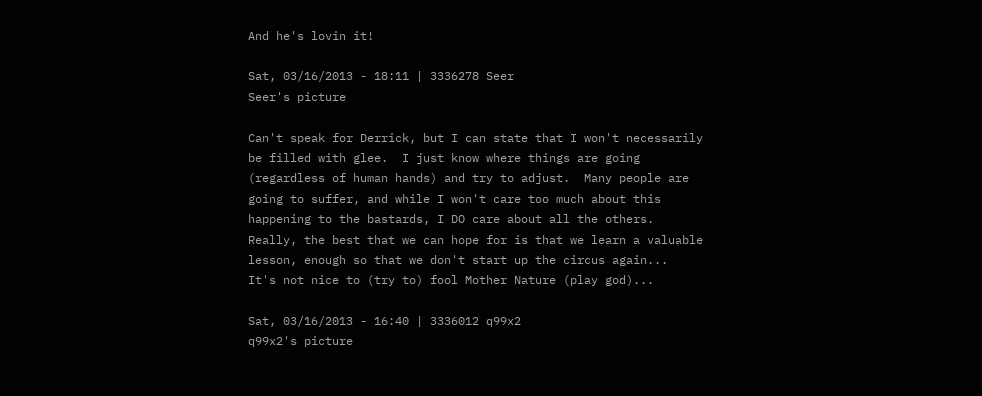And he's lovin it!

Sat, 03/16/2013 - 18:11 | 3336278 Seer
Seer's picture

Can't speak for Derrick, but I can state that I won't necessarily be filled with glee.  I just know where things are going (regardless of human hands) and try to adjust.  Many people are going to suffer, and while I won't care too much about this happening to the bastards, I DO care about all the others.  Really, the best that we can hope for is that we learn a valuable lesson, enough so that we don't start up the circus again...  It's not nice to (try to) fool Mother Nature (play god)...

Sat, 03/16/2013 - 16:40 | 3336012 q99x2
q99x2's picture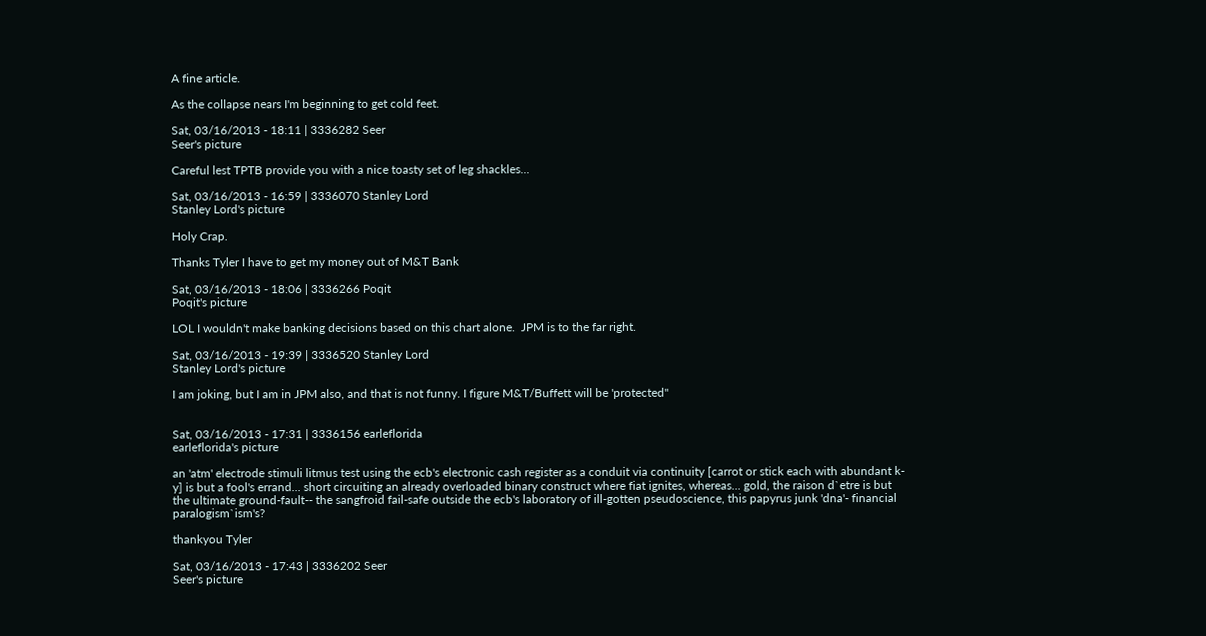A fine article.

As the collapse nears I'm beginning to get cold feet.

Sat, 03/16/2013 - 18:11 | 3336282 Seer
Seer's picture

Careful lest TPTB provide you with a nice toasty set of leg shackles...

Sat, 03/16/2013 - 16:59 | 3336070 Stanley Lord
Stanley Lord's picture

Holy Crap.

Thanks Tyler I have to get my money out of M&T Bank

Sat, 03/16/2013 - 18:06 | 3336266 Poqit
Poqit's picture

LOL I wouldn't make banking decisions based on this chart alone.  JPM is to the far right.

Sat, 03/16/2013 - 19:39 | 3336520 Stanley Lord
Stanley Lord's picture

I am joking, but I am in JPM also, and that is not funny. I figure M&T/Buffett will be 'protected"


Sat, 03/16/2013 - 17:31 | 3336156 earleflorida
earleflorida's picture

an 'atm' electrode stimuli litmus test using the ecb's electronic cash register as a conduit via continuity [carrot or stick each with abundant k-y] is but a fool's errand... short circuiting an already overloaded binary construct where fiat ignites, whereas... gold, the raison d`etre is but the ultimate ground-fault-- the sangfroid fail-safe outside the ecb's laboratory of ill-gotten pseudoscience, this papyrus junk 'dna'- financial paralogism`ism's?

thankyou Tyler

Sat, 03/16/2013 - 17:43 | 3336202 Seer
Seer's picture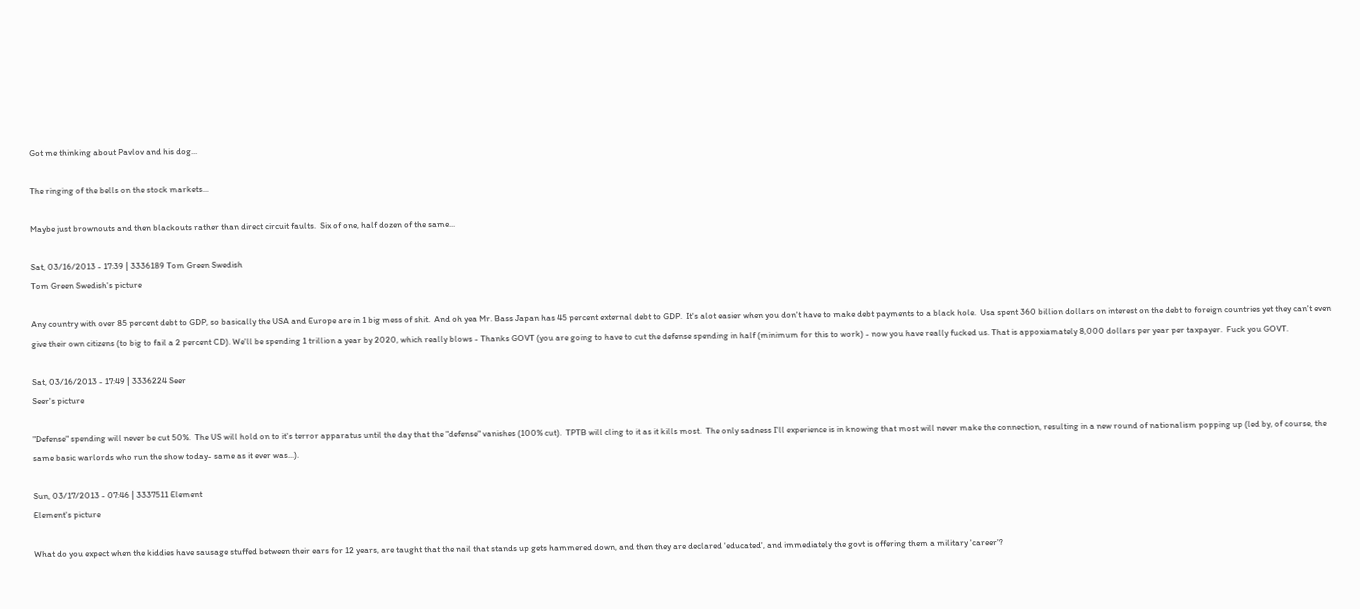Got me thinking about Pavlov and his dog...

The ringing of the bells on the stock markets...

Maybe just brownouts and then blackouts rather than direct circuit faults.  Six of one, half dozen of the same...

Sat, 03/16/2013 - 17:39 | 3336189 Tom Green Swedish
Tom Green Swedish's picture

Any country with over 85 percent debt to GDP, so basically the USA and Europe are in 1 big mess of shit.  And oh yea Mr. Bass Japan has 45 percent external debt to GDP.  It's alot easier when you don't have to make debt payments to a black hole.  Usa spent 360 billion dollars on interest on the debt to foreign countries yet they can't even give their own citizens (to big to fail a 2 percent CD). We'll be spending 1 trillion a year by 2020, which really blows - Thanks GOVT (you are going to have to cut the defense spending in half (minimum for this to work) - now you have really fucked us. That is appoxiamately 8,000 dollars per year per taxpayer.  Fuck you GOVT.

Sat, 03/16/2013 - 17:49 | 3336224 Seer
Seer's picture

"Defense" spending will never be cut 50%.  The US will hold on to it's terror apparatus until the day that the "defense" vanishes (100% cut).  TPTB will cling to it as it kills most.  The only sadness I'll experience is in knowing that most will never make the connection, resulting in a new round of nationalism popping up (led by, of course, the same basic warlords who run the show today- same as it ever was...).

Sun, 03/17/2013 - 07:46 | 3337511 Element
Element's picture

What do you expect when the kiddies have sausage stuffed between their ears for 12 years, are taught that the nail that stands up gets hammered down, and then they are declared 'educated', and immediately the govt is offering them a military 'career'?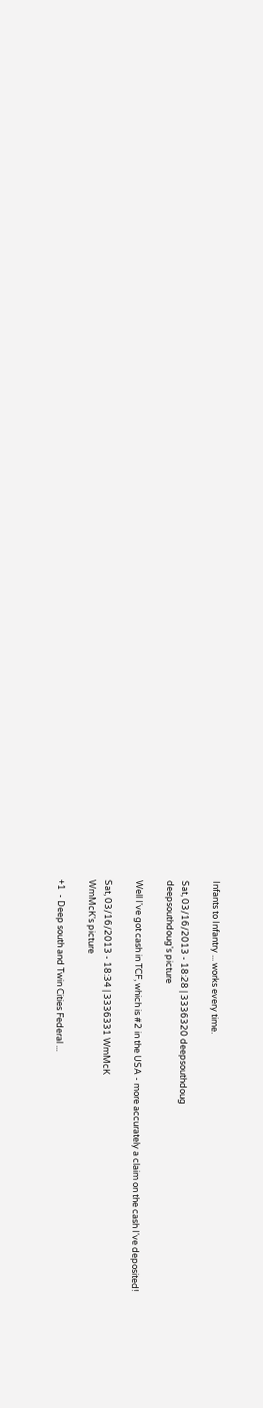Infants to Infantry ... works every time.

Sat, 03/16/2013 - 18:28 | 3336320 deepsouthdoug
deepsouthdoug's picture

Well I've got cash in TCF, which is #2 in the USA - more accurately a claim on the cash I've deposited!

Sat, 03/16/2013 - 18:34 | 3336331 WmMcK
WmMcK's picture

+1  - Deep south and Twin Cities Federal ...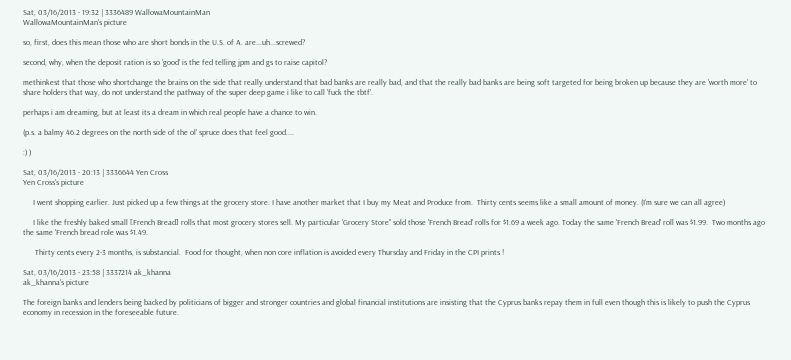Sat, 03/16/2013 - 19:32 | 3336489 WallowaMountainMan
WallowaMountainMan's picture

so, first, does this mean those who are short bonds in the U.S. of A. are...uh...screwed?

second, why, when the deposit ration is so 'good' is the fed telling jpm and gs to raise capitol?

methinkest that those who shortchange the brains on the side that really understand that bad banks are really bad, and that the really bad banks are being soft targeted for being broken up because they are 'worth more' to share holders that way, do not understand the pathway of the super deep game i like to call 'fuck the tbtf'.

perhaps i am dreaming, but at least its a dream in which real people have a chance to win.

(p.s. a balmy 46.2 degrees on the north side of the ol' spruce does that feel good....

:) )

Sat, 03/16/2013 - 20:13 | 3336644 Yen Cross
Yen Cross's picture

     I went shopping earlier. Just picked up a few things at the grocery store. I have another market that I buy my Meat and Produce from.  Thirty cents seems like a small amount of money. (I'm sure we can all agree)

     I like the freshly baked small [French Bread] rolls that most grocery stores sell. My particular 'Grocery Store" sold those 'French Bread' rolls for $1.69 a week ago. Today the same 'French Bread' roll was $1.99.  Two months ago the same 'French bread role was $1.49.

      Thirty cents every 2-3 months, is substancial.  Food for thought, when non core inflation is avoided every Thursday and Friday in the CPI prints !

Sat, 03/16/2013 - 23:58 | 3337214 ak_khanna
ak_khanna's picture

The foreign banks and lenders being backed by politicians of bigger and stronger countries and global financial institutions are insisting that the Cyprus banks repay them in full even though this is likely to push the Cyprus economy in recession in the foreseeable future.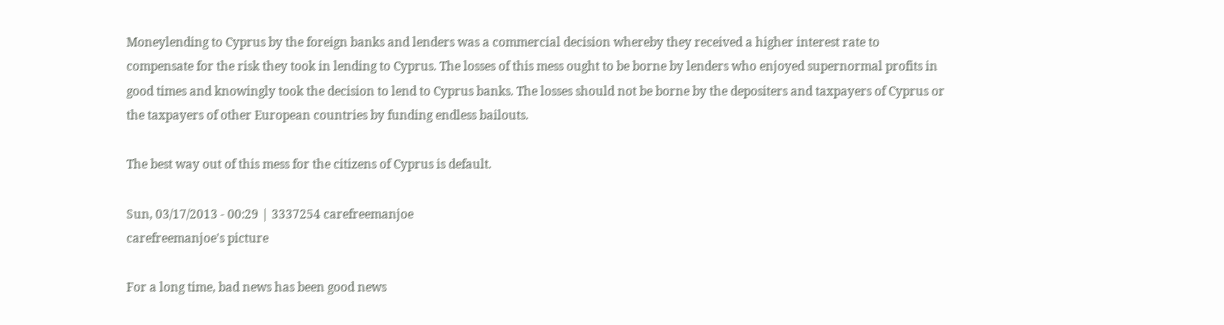Moneylending to Cyprus by the foreign banks and lenders was a commercial decision whereby they received a higher interest rate to compensate for the risk they took in lending to Cyprus. The losses of this mess ought to be borne by lenders who enjoyed supernormal profits in good times and knowingly took the decision to lend to Cyprus banks. The losses should not be borne by the depositers and taxpayers of Cyprus or the taxpayers of other European countries by funding endless bailouts.

The best way out of this mess for the citizens of Cyprus is default.

Sun, 03/17/2013 - 00:29 | 3337254 carefreemanjoe
carefreemanjoe's picture

For a long time, bad news has been good news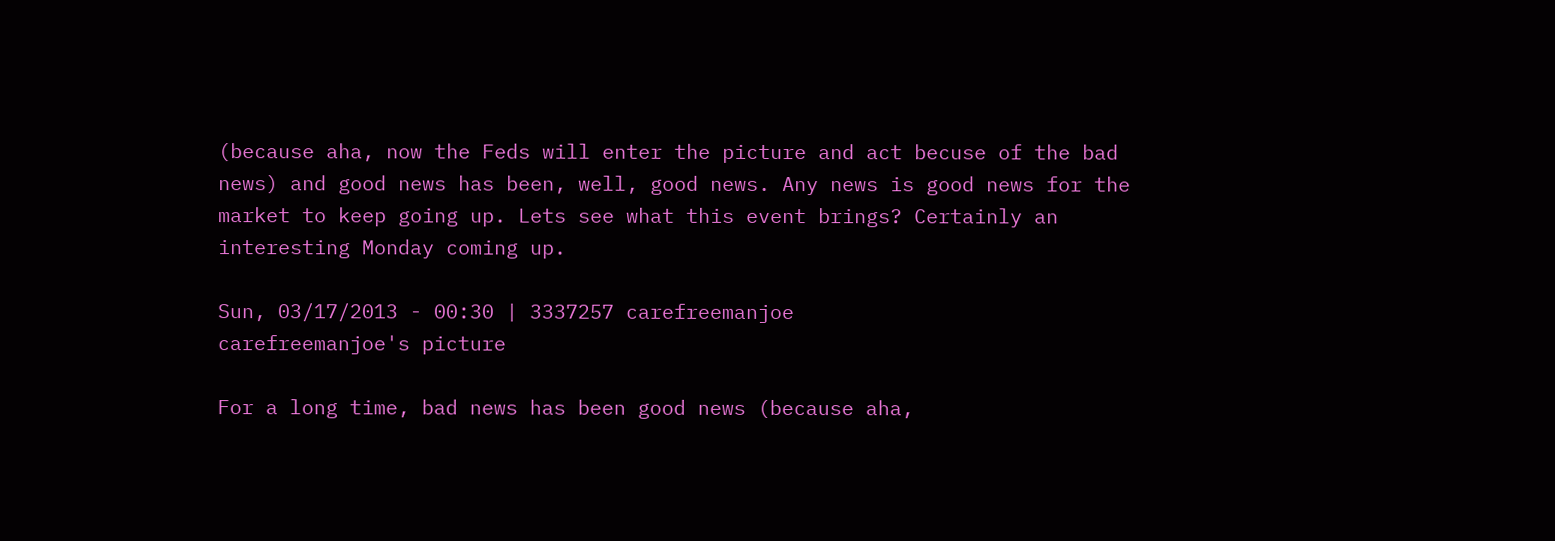(because aha, now the Feds will enter the picture and act becuse of the bad news) and good news has been, well, good news. Any news is good news for the market to keep going up. Lets see what this event brings? Certainly an interesting Monday coming up.

Sun, 03/17/2013 - 00:30 | 3337257 carefreemanjoe
carefreemanjoe's picture

For a long time, bad news has been good news (because aha,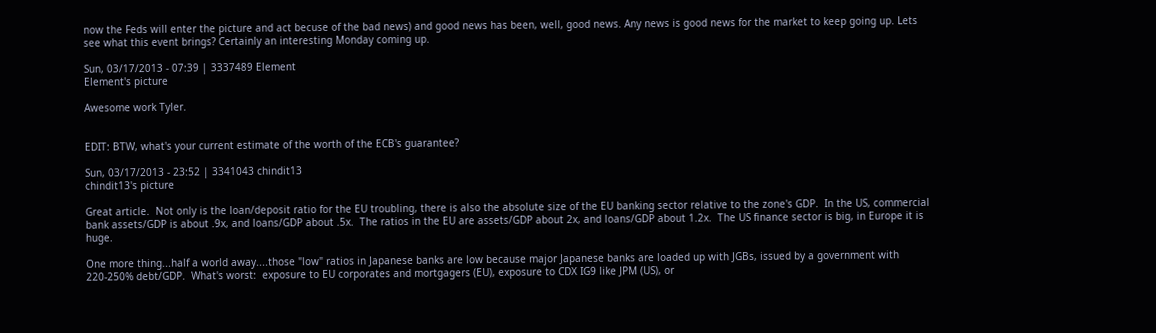now the Feds will enter the picture and act becuse of the bad news) and good news has been, well, good news. Any news is good news for the market to keep going up. Lets see what this event brings? Certainly an interesting Monday coming up.

Sun, 03/17/2013 - 07:39 | 3337489 Element
Element's picture

Awesome work Tyler.


EDIT: BTW, what's your current estimate of the worth of the ECB's guarantee?

Sun, 03/17/2013 - 23:52 | 3341043 chindit13
chindit13's picture

Great article.  Not only is the loan/deposit ratio for the EU troubling, there is also the absolute size of the EU banking sector relative to the zone's GDP.  In the US, commercial bank assets/GDP is about .9x, and loans/GDP about .5x.  The ratios in the EU are assets/GDP about 2x, and loans/GDP about 1.2x.  The US finance sector is big, in Europe it is huge.

One more thing...half a world away....those "low" ratios in Japanese banks are low because major Japanese banks are loaded up with JGBs, issued by a government with 220-250% debt/GDP.  What's worst:  exposure to EU corporates and mortgagers (EU), exposure to CDX IG9 like JPM (US), or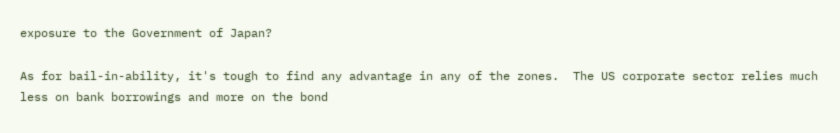exposure to the Government of Japan?

As for bail-in-ability, it's tough to find any advantage in any of the zones.  The US corporate sector relies much less on bank borrowings and more on the bond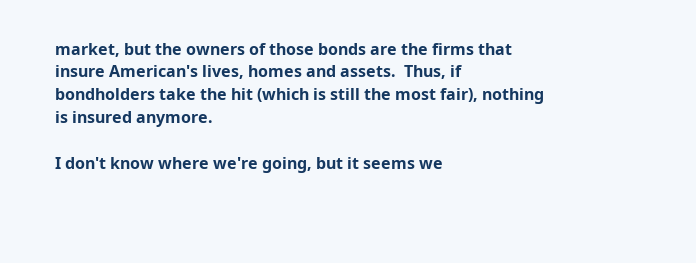market, but the owners of those bonds are the firms that insure American's lives, homes and assets.  Thus, if bondholders take the hit (which is still the most fair), nothing is insured anymore.

I don't know where we're going, but it seems we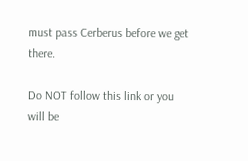must pass Cerberus before we get there.

Do NOT follow this link or you will be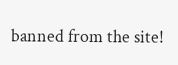banned from the site!